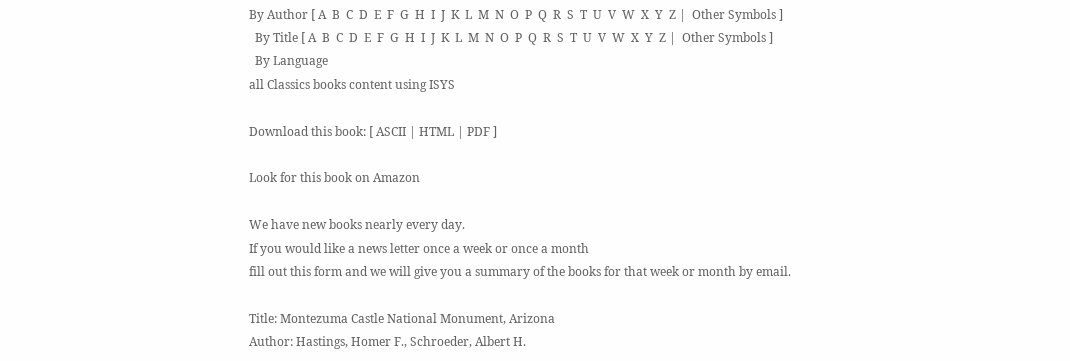By Author [ A  B  C  D  E  F  G  H  I  J  K  L  M  N  O  P  Q  R  S  T  U  V  W  X  Y  Z |  Other Symbols ]
  By Title [ A  B  C  D  E  F  G  H  I  J  K  L  M  N  O  P  Q  R  S  T  U  V  W  X  Y  Z |  Other Symbols ]
  By Language
all Classics books content using ISYS

Download this book: [ ASCII | HTML | PDF ]

Look for this book on Amazon

We have new books nearly every day.
If you would like a news letter once a week or once a month
fill out this form and we will give you a summary of the books for that week or month by email.

Title: Montezuma Castle National Monument, Arizona
Author: Hastings, Homer F., Schroeder, Albert H.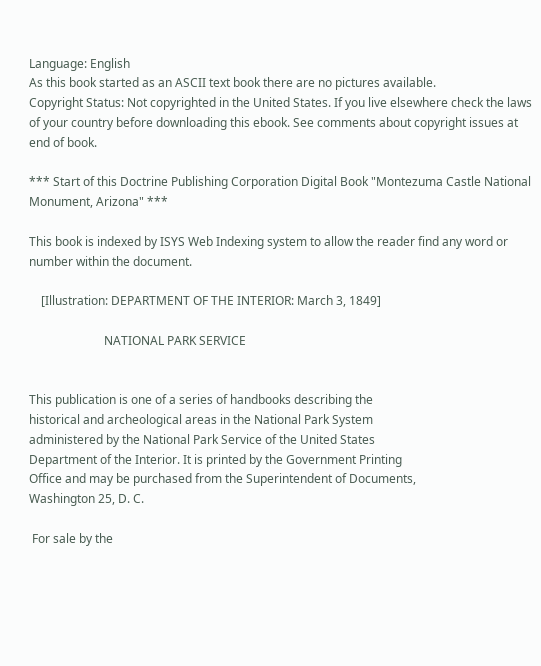Language: English
As this book started as an ASCII text book there are no pictures available.
Copyright Status: Not copyrighted in the United States. If you live elsewhere check the laws of your country before downloading this ebook. See comments about copyright issues at end of book.

*** Start of this Doctrine Publishing Corporation Digital Book "Montezuma Castle National Monument, Arizona" ***

This book is indexed by ISYS Web Indexing system to allow the reader find any word or number within the document.

    [Illustration: DEPARTMENT OF THE INTERIOR: March 3, 1849]

                         NATIONAL PARK SERVICE


This publication is one of a series of handbooks describing the
historical and archeological areas in the National Park System
administered by the National Park Service of the United States
Department of the Interior. It is printed by the Government Printing
Office and may be purchased from the Superintendent of Documents,
Washington 25, D. C.

 For sale by the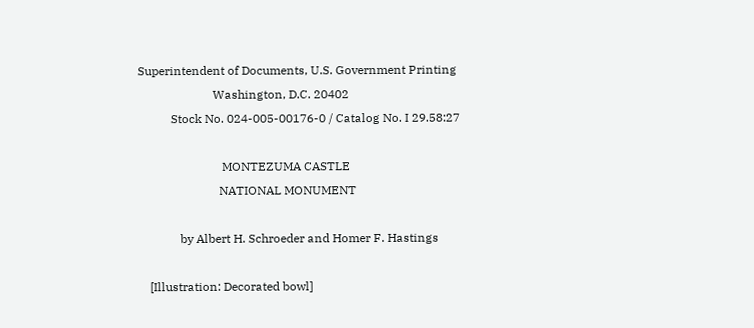Superintendent of Documents, U.S. Government Printing
                         Washington, D.C. 20402
           Stock No. 024-005-00176-0 / Catalog No. I 29.58:27

                            MONTEZUMA CASTLE
                           NATIONAL MONUMENT

              by Albert H. Schroeder and Homer F. Hastings

    [Illustration: Decorated bowl]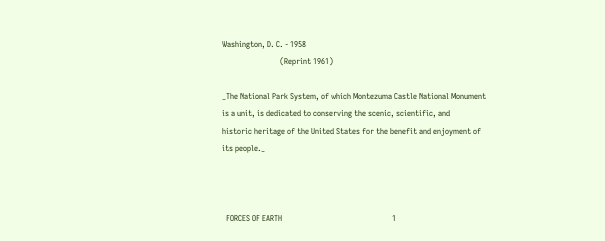Washington, D. C. - 1958
                             (Reprint 1961)

_The National Park System, of which Montezuma Castle National Monument
is a unit, is dedicated to conserving the scenic, scientific, and
historic heritage of the United States for the benefit and enjoyment of
its people._



  FORCES OF EARTH                                                       1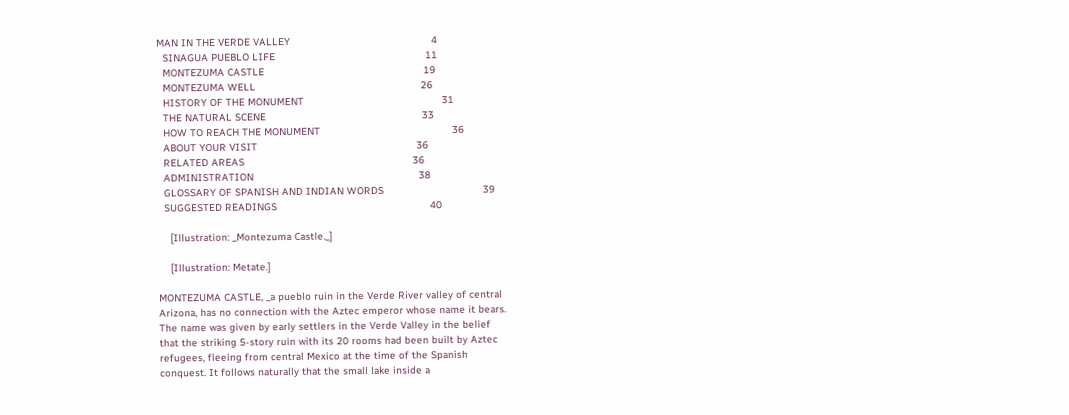MAN IN THE VERDE VALLEY                                               4
  SINAGUA PUEBLO LIFE                                                  11
  MONTEZUMA CASTLE                                                     19
  MONTEZUMA WELL                                                       26
  HISTORY OF THE MONUMENT                                              31
  THE NATURAL SCENE                                                    33
  HOW TO REACH THE MONUMENT                                            36
  ABOUT YOUR VISIT                                                     36
  RELATED AREAS                                                        36
  ADMINISTRATION                                                       38
  GLOSSARY OF SPANISH AND INDIAN WORDS                                 39
  SUGGESTED READINGS                                                   40

    [Illustration: _Montezuma Castle._]

    [Illustration: Metate.]

MONTEZUMA CASTLE, _a pueblo ruin in the Verde River valley of central
Arizona, has no connection with the Aztec emperor whose name it bears.
The name was given by early settlers in the Verde Valley in the belief
that the striking 5-story ruin with its 20 rooms had been built by Aztec
refugees, fleeing from central Mexico at the time of the Spanish
conquest. It follows naturally that the small lake inside a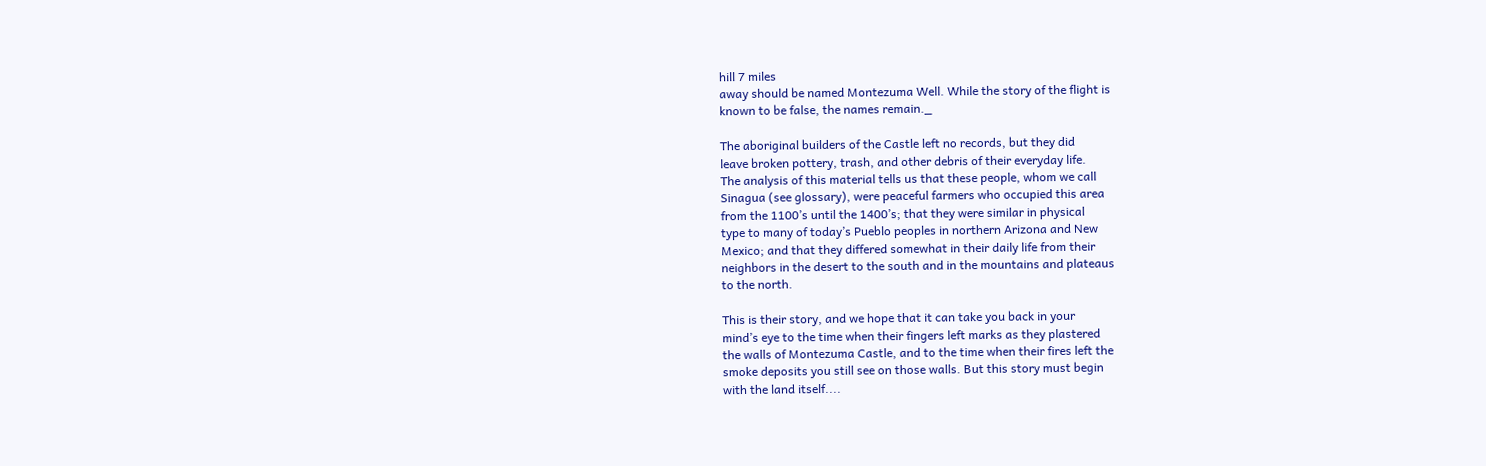hill 7 miles
away should be named Montezuma Well. While the story of the flight is
known to be false, the names remain._

The aboriginal builders of the Castle left no records, but they did
leave broken pottery, trash, and other debris of their everyday life.
The analysis of this material tells us that these people, whom we call
Sinagua (see glossary), were peaceful farmers who occupied this area
from the 1100’s until the 1400’s; that they were similar in physical
type to many of today’s Pueblo peoples in northern Arizona and New
Mexico; and that they differed somewhat in their daily life from their
neighbors in the desert to the south and in the mountains and plateaus
to the north.

This is their story, and we hope that it can take you back in your
mind’s eye to the time when their fingers left marks as they plastered
the walls of Montezuma Castle, and to the time when their fires left the
smoke deposits you still see on those walls. But this story must begin
with the land itself....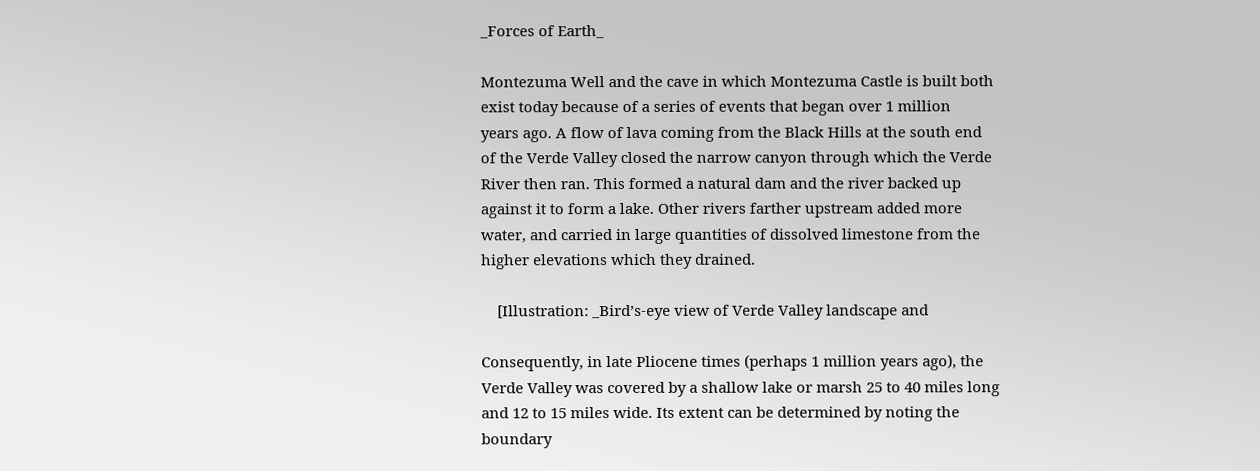_Forces of Earth_

Montezuma Well and the cave in which Montezuma Castle is built both
exist today because of a series of events that began over 1 million
years ago. A flow of lava coming from the Black Hills at the south end
of the Verde Valley closed the narrow canyon through which the Verde
River then ran. This formed a natural dam and the river backed up
against it to form a lake. Other rivers farther upstream added more
water, and carried in large quantities of dissolved limestone from the
higher elevations which they drained.

    [Illustration: _Bird’s-eye view of Verde Valley landscape and

Consequently, in late Pliocene times (perhaps 1 million years ago), the
Verde Valley was covered by a shallow lake or marsh 25 to 40 miles long
and 12 to 15 miles wide. Its extent can be determined by noting the
boundary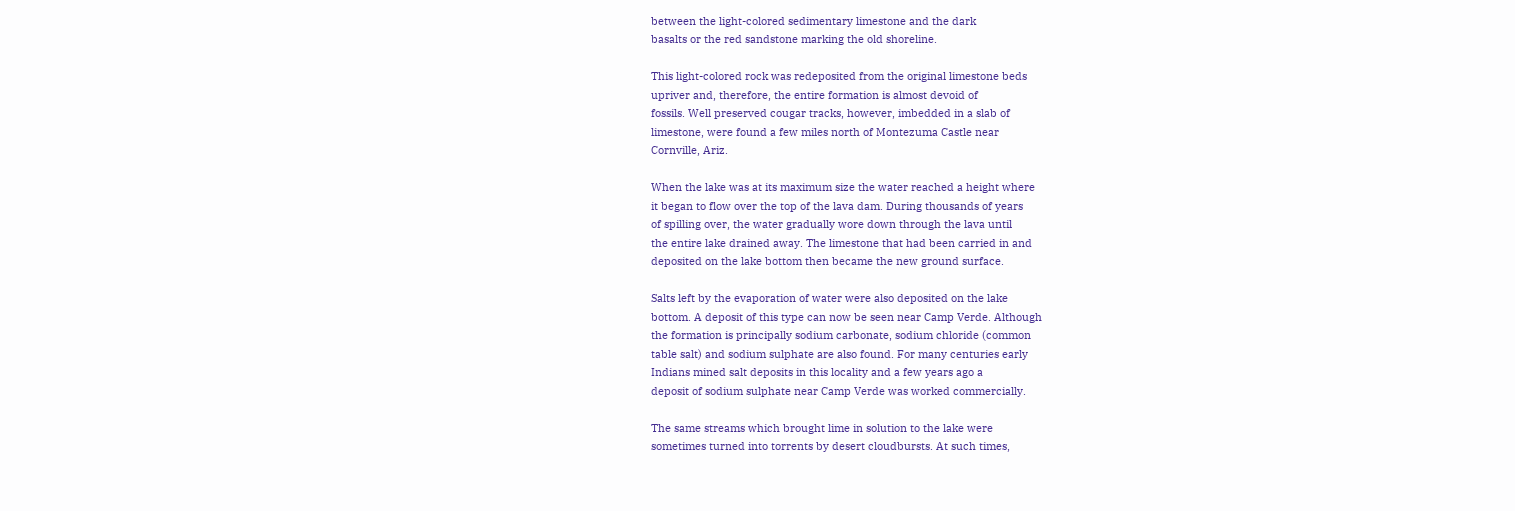between the light-colored sedimentary limestone and the dark
basalts or the red sandstone marking the old shoreline.

This light-colored rock was redeposited from the original limestone beds
upriver and, therefore, the entire formation is almost devoid of
fossils. Well preserved cougar tracks, however, imbedded in a slab of
limestone, were found a few miles north of Montezuma Castle near
Cornville, Ariz.

When the lake was at its maximum size the water reached a height where
it began to flow over the top of the lava dam. During thousands of years
of spilling over, the water gradually wore down through the lava until
the entire lake drained away. The limestone that had been carried in and
deposited on the lake bottom then became the new ground surface.

Salts left by the evaporation of water were also deposited on the lake
bottom. A deposit of this type can now be seen near Camp Verde. Although
the formation is principally sodium carbonate, sodium chloride (common
table salt) and sodium sulphate are also found. For many centuries early
Indians mined salt deposits in this locality and a few years ago a
deposit of sodium sulphate near Camp Verde was worked commercially.

The same streams which brought lime in solution to the lake were
sometimes turned into torrents by desert cloudbursts. At such times,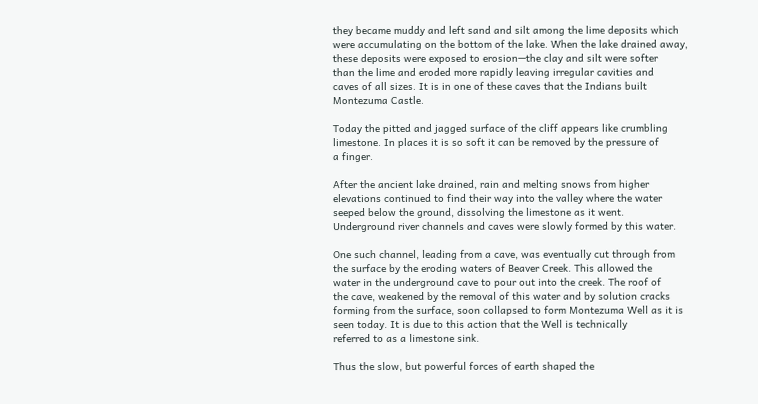they became muddy and left sand and silt among the lime deposits which
were accumulating on the bottom of the lake. When the lake drained away,
these deposits were exposed to erosion—the clay and silt were softer
than the lime and eroded more rapidly leaving irregular cavities and
caves of all sizes. It is in one of these caves that the Indians built
Montezuma Castle.

Today the pitted and jagged surface of the cliff appears like crumbling
limestone. In places it is so soft it can be removed by the pressure of
a finger.

After the ancient lake drained, rain and melting snows from higher
elevations continued to find their way into the valley where the water
seeped below the ground, dissolving the limestone as it went.
Underground river channels and caves were slowly formed by this water.

One such channel, leading from a cave, was eventually cut through from
the surface by the eroding waters of Beaver Creek. This allowed the
water in the underground cave to pour out into the creek. The roof of
the cave, weakened by the removal of this water and by solution cracks
forming from the surface, soon collapsed to form Montezuma Well as it is
seen today. It is due to this action that the Well is technically
referred to as a limestone sink.

Thus the slow, but powerful forces of earth shaped the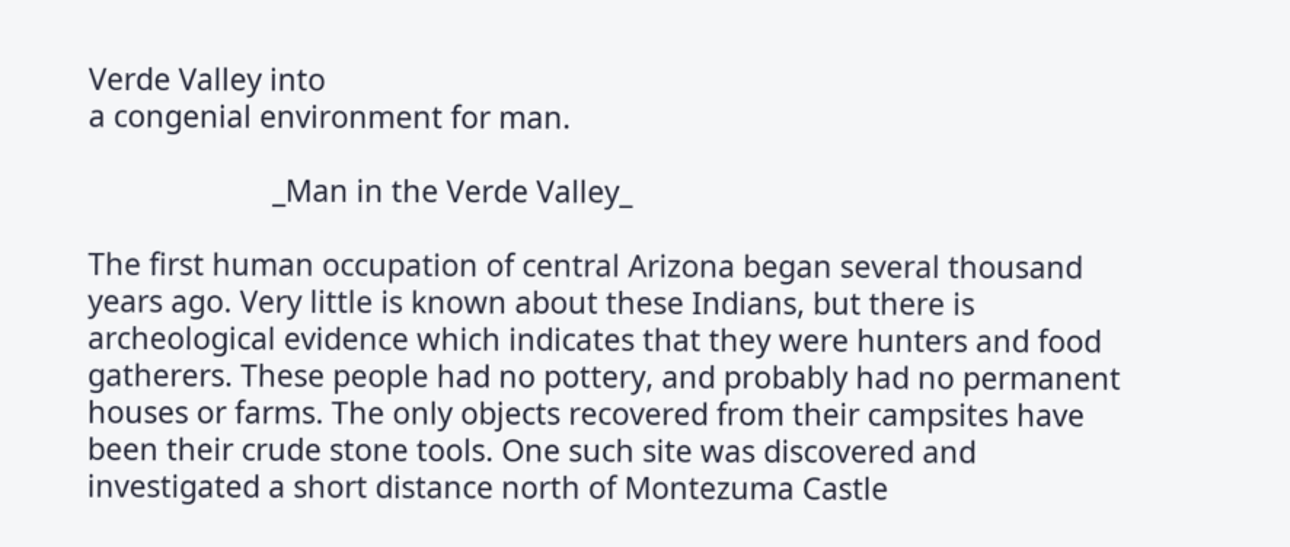Verde Valley into
a congenial environment for man.

                       _Man in the Verde Valley_

The first human occupation of central Arizona began several thousand
years ago. Very little is known about these Indians, but there is
archeological evidence which indicates that they were hunters and food
gatherers. These people had no pottery, and probably had no permanent
houses or farms. The only objects recovered from their campsites have
been their crude stone tools. One such site was discovered and
investigated a short distance north of Montezuma Castle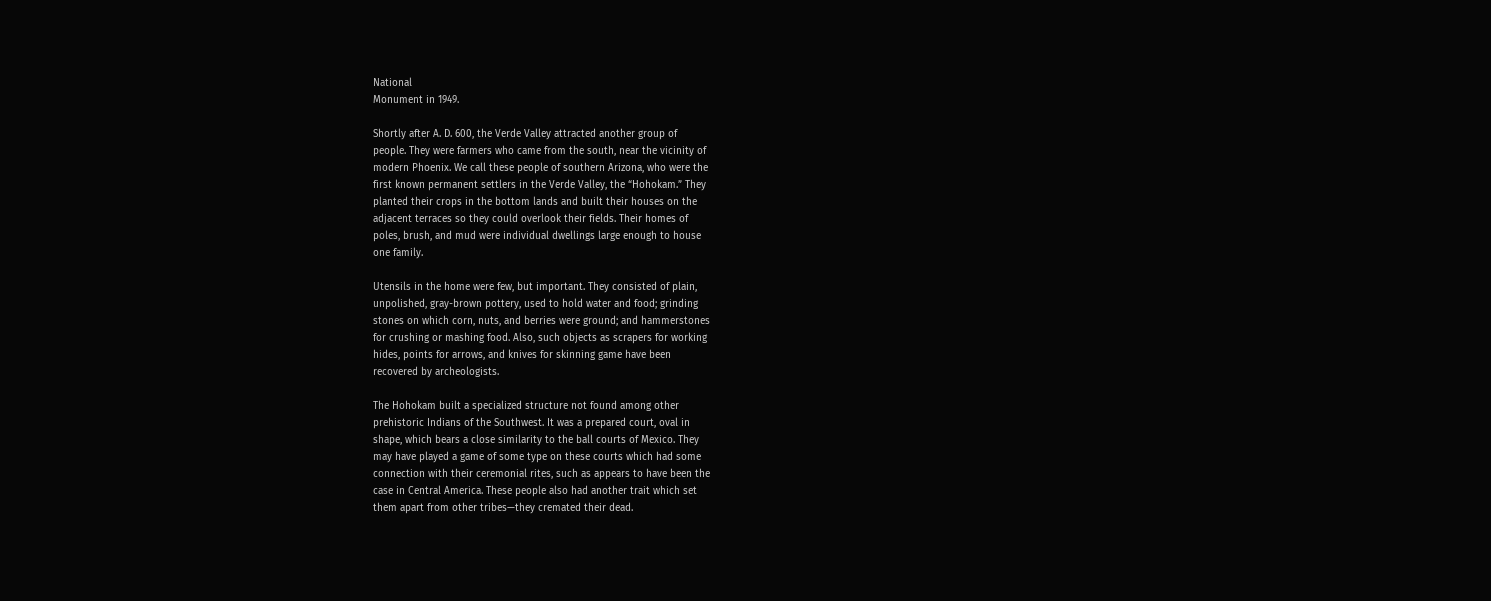National
Monument in 1949.

Shortly after A. D. 600, the Verde Valley attracted another group of
people. They were farmers who came from the south, near the vicinity of
modern Phoenix. We call these people of southern Arizona, who were the
first known permanent settlers in the Verde Valley, the “Hohokam.” They
planted their crops in the bottom lands and built their houses on the
adjacent terraces so they could overlook their fields. Their homes of
poles, brush, and mud were individual dwellings large enough to house
one family.

Utensils in the home were few, but important. They consisted of plain,
unpolished, gray-brown pottery, used to hold water and food; grinding
stones on which corn, nuts, and berries were ground; and hammerstones
for crushing or mashing food. Also, such objects as scrapers for working
hides, points for arrows, and knives for skinning game have been
recovered by archeologists.

The Hohokam built a specialized structure not found among other
prehistoric Indians of the Southwest. It was a prepared court, oval in
shape, which bears a close similarity to the ball courts of Mexico. They
may have played a game of some type on these courts which had some
connection with their ceremonial rites, such as appears to have been the
case in Central America. These people also had another trait which set
them apart from other tribes—they cremated their dead.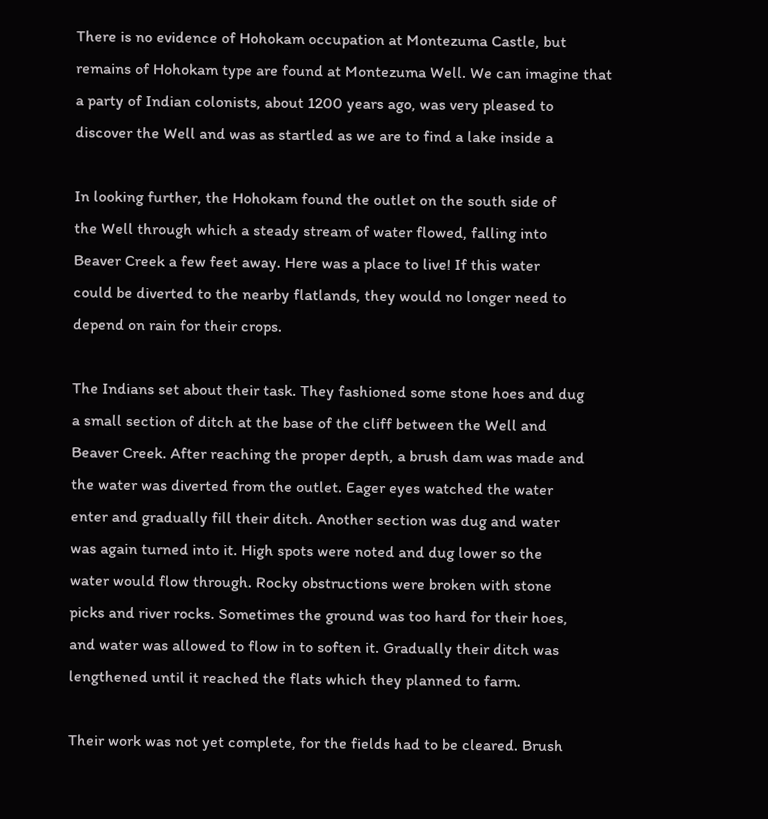There is no evidence of Hohokam occupation at Montezuma Castle, but
remains of Hohokam type are found at Montezuma Well. We can imagine that
a party of Indian colonists, about 1200 years ago, was very pleased to
discover the Well and was as startled as we are to find a lake inside a

In looking further, the Hohokam found the outlet on the south side of
the Well through which a steady stream of water flowed, falling into
Beaver Creek a few feet away. Here was a place to live! If this water
could be diverted to the nearby flatlands, they would no longer need to
depend on rain for their crops.

The Indians set about their task. They fashioned some stone hoes and dug
a small section of ditch at the base of the cliff between the Well and
Beaver Creek. After reaching the proper depth, a brush dam was made and
the water was diverted from the outlet. Eager eyes watched the water
enter and gradually fill their ditch. Another section was dug and water
was again turned into it. High spots were noted and dug lower so the
water would flow through. Rocky obstructions were broken with stone
picks and river rocks. Sometimes the ground was too hard for their hoes,
and water was allowed to flow in to soften it. Gradually their ditch was
lengthened until it reached the flats which they planned to farm.

Their work was not yet complete, for the fields had to be cleared. Brush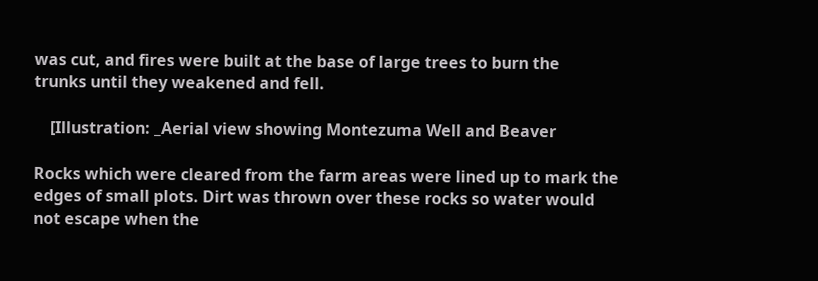was cut, and fires were built at the base of large trees to burn the
trunks until they weakened and fell.

    [Illustration: _Aerial view showing Montezuma Well and Beaver

Rocks which were cleared from the farm areas were lined up to mark the
edges of small plots. Dirt was thrown over these rocks so water would
not escape when the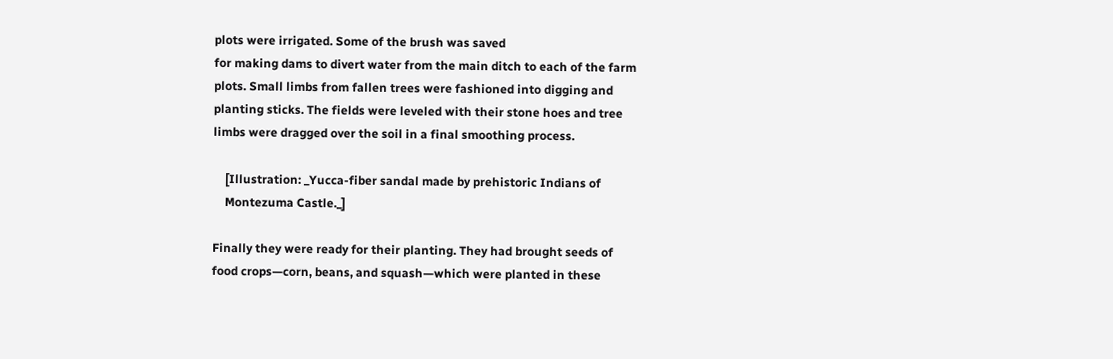plots were irrigated. Some of the brush was saved
for making dams to divert water from the main ditch to each of the farm
plots. Small limbs from fallen trees were fashioned into digging and
planting sticks. The fields were leveled with their stone hoes and tree
limbs were dragged over the soil in a final smoothing process.

    [Illustration: _Yucca-fiber sandal made by prehistoric Indians of
    Montezuma Castle._]

Finally they were ready for their planting. They had brought seeds of
food crops—corn, beans, and squash—which were planted in these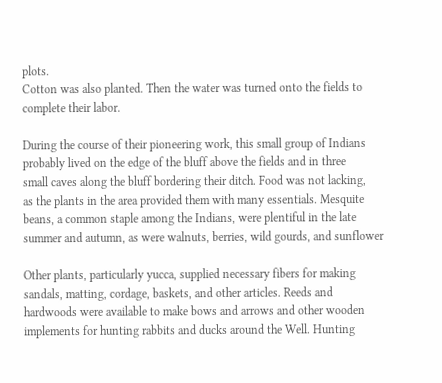plots.
Cotton was also planted. Then the water was turned onto the fields to
complete their labor.

During the course of their pioneering work, this small group of Indians
probably lived on the edge of the bluff above the fields and in three
small caves along the bluff bordering their ditch. Food was not lacking,
as the plants in the area provided them with many essentials. Mesquite
beans, a common staple among the Indians, were plentiful in the late
summer and autumn, as were walnuts, berries, wild gourds, and sunflower

Other plants, particularly yucca, supplied necessary fibers for making
sandals, matting, cordage, baskets, and other articles. Reeds and
hardwoods were available to make bows and arrows and other wooden
implements for hunting rabbits and ducks around the Well. Hunting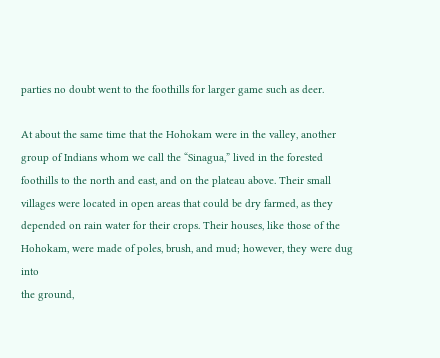parties no doubt went to the foothills for larger game such as deer.

At about the same time that the Hohokam were in the valley, another
group of Indians whom we call the “Sinagua,” lived in the forested
foothills to the north and east, and on the plateau above. Their small
villages were located in open areas that could be dry farmed, as they
depended on rain water for their crops. Their houses, like those of the
Hohokam, were made of poles, brush, and mud; however, they were dug into
the ground,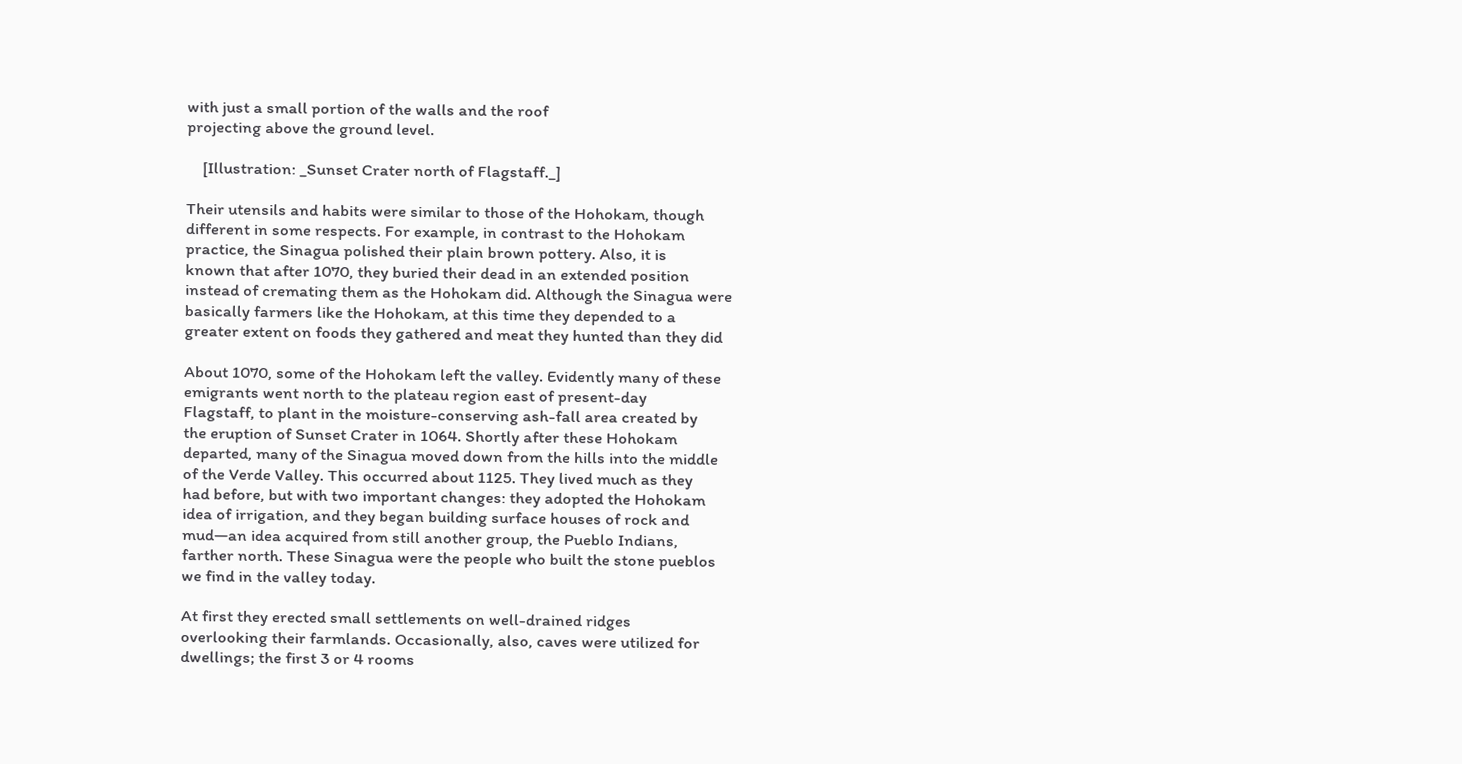with just a small portion of the walls and the roof
projecting above the ground level.

    [Illustration: _Sunset Crater north of Flagstaff._]

Their utensils and habits were similar to those of the Hohokam, though
different in some respects. For example, in contrast to the Hohokam
practice, the Sinagua polished their plain brown pottery. Also, it is
known that after 1070, they buried their dead in an extended position
instead of cremating them as the Hohokam did. Although the Sinagua were
basically farmers like the Hohokam, at this time they depended to a
greater extent on foods they gathered and meat they hunted than they did

About 1070, some of the Hohokam left the valley. Evidently many of these
emigrants went north to the plateau region east of present-day
Flagstaff, to plant in the moisture-conserving ash-fall area created by
the eruption of Sunset Crater in 1064. Shortly after these Hohokam
departed, many of the Sinagua moved down from the hills into the middle
of the Verde Valley. This occurred about 1125. They lived much as they
had before, but with two important changes: they adopted the Hohokam
idea of irrigation, and they began building surface houses of rock and
mud—an idea acquired from still another group, the Pueblo Indians,
farther north. These Sinagua were the people who built the stone pueblos
we find in the valley today.

At first they erected small settlements on well-drained ridges
overlooking their farmlands. Occasionally, also, caves were utilized for
dwellings; the first 3 or 4 rooms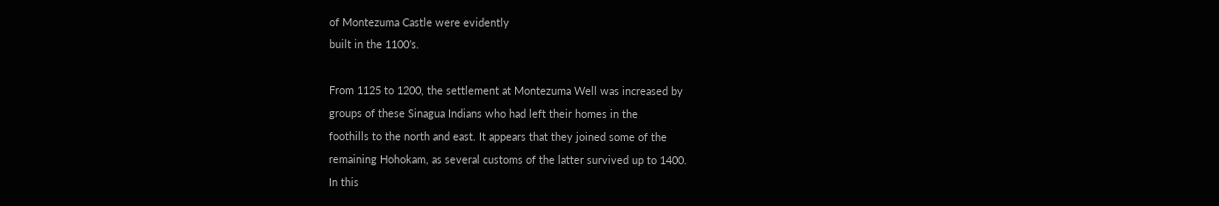of Montezuma Castle were evidently
built in the 1100’s.

From 1125 to 1200, the settlement at Montezuma Well was increased by
groups of these Sinagua Indians who had left their homes in the
foothills to the north and east. It appears that they joined some of the
remaining Hohokam, as several customs of the latter survived up to 1400.
In this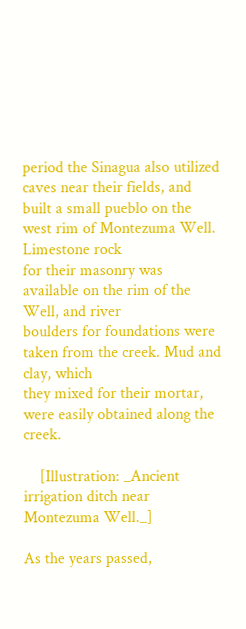period the Sinagua also utilized caves near their fields, and
built a small pueblo on the west rim of Montezuma Well. Limestone rock
for their masonry was available on the rim of the Well, and river
boulders for foundations were taken from the creek. Mud and clay, which
they mixed for their mortar, were easily obtained along the creek.

    [Illustration: _Ancient irrigation ditch near Montezuma Well._]

As the years passed,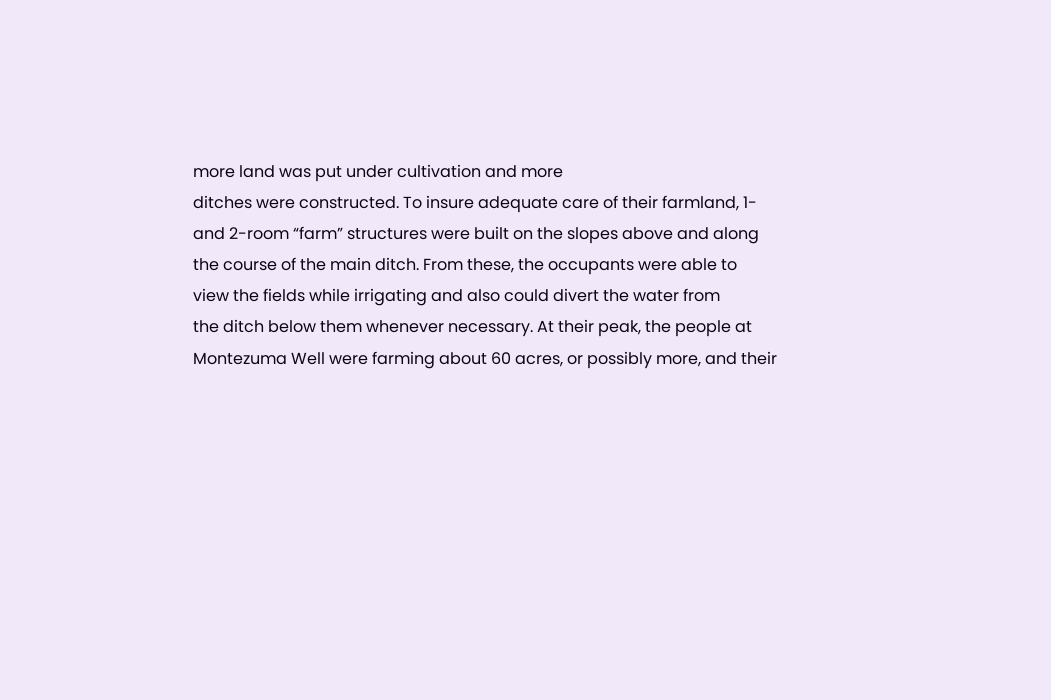more land was put under cultivation and more
ditches were constructed. To insure adequate care of their farmland, 1-
and 2-room “farm” structures were built on the slopes above and along
the course of the main ditch. From these, the occupants were able to
view the fields while irrigating and also could divert the water from
the ditch below them whenever necessary. At their peak, the people at
Montezuma Well were farming about 60 acres, or possibly more, and their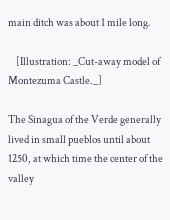main ditch was about 1 mile long.

    [Illustration: _Cut-away model of Montezuma Castle._]

The Sinagua of the Verde generally lived in small pueblos until about
1250, at which time the center of the valley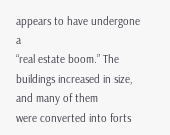appears to have undergone a
“real estate boom.” The buildings increased in size, and many of them
were converted into forts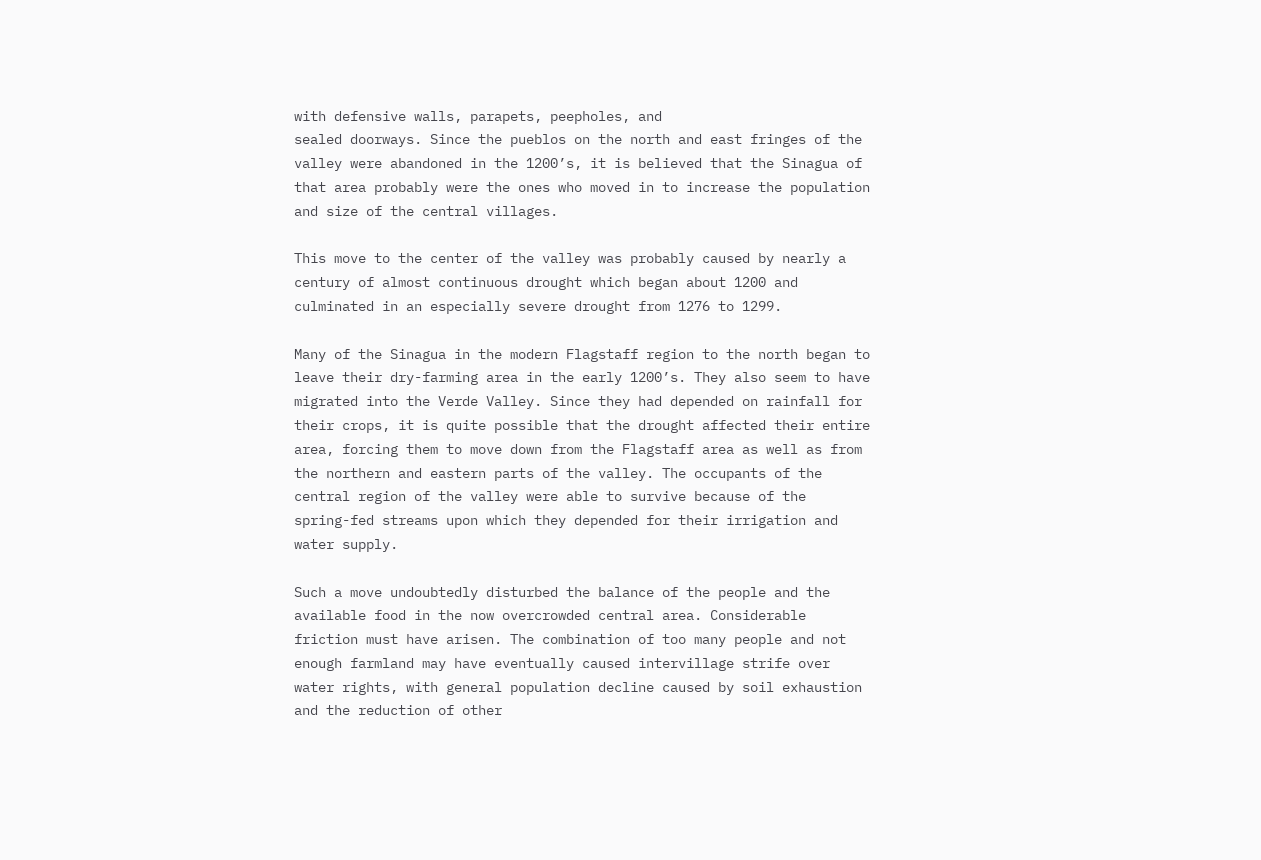with defensive walls, parapets, peepholes, and
sealed doorways. Since the pueblos on the north and east fringes of the
valley were abandoned in the 1200’s, it is believed that the Sinagua of
that area probably were the ones who moved in to increase the population
and size of the central villages.

This move to the center of the valley was probably caused by nearly a
century of almost continuous drought which began about 1200 and
culminated in an especially severe drought from 1276 to 1299.

Many of the Sinagua in the modern Flagstaff region to the north began to
leave their dry-farming area in the early 1200’s. They also seem to have
migrated into the Verde Valley. Since they had depended on rainfall for
their crops, it is quite possible that the drought affected their entire
area, forcing them to move down from the Flagstaff area as well as from
the northern and eastern parts of the valley. The occupants of the
central region of the valley were able to survive because of the
spring-fed streams upon which they depended for their irrigation and
water supply.

Such a move undoubtedly disturbed the balance of the people and the
available food in the now overcrowded central area. Considerable
friction must have arisen. The combination of too many people and not
enough farmland may have eventually caused intervillage strife over
water rights, with general population decline caused by soil exhaustion
and the reduction of other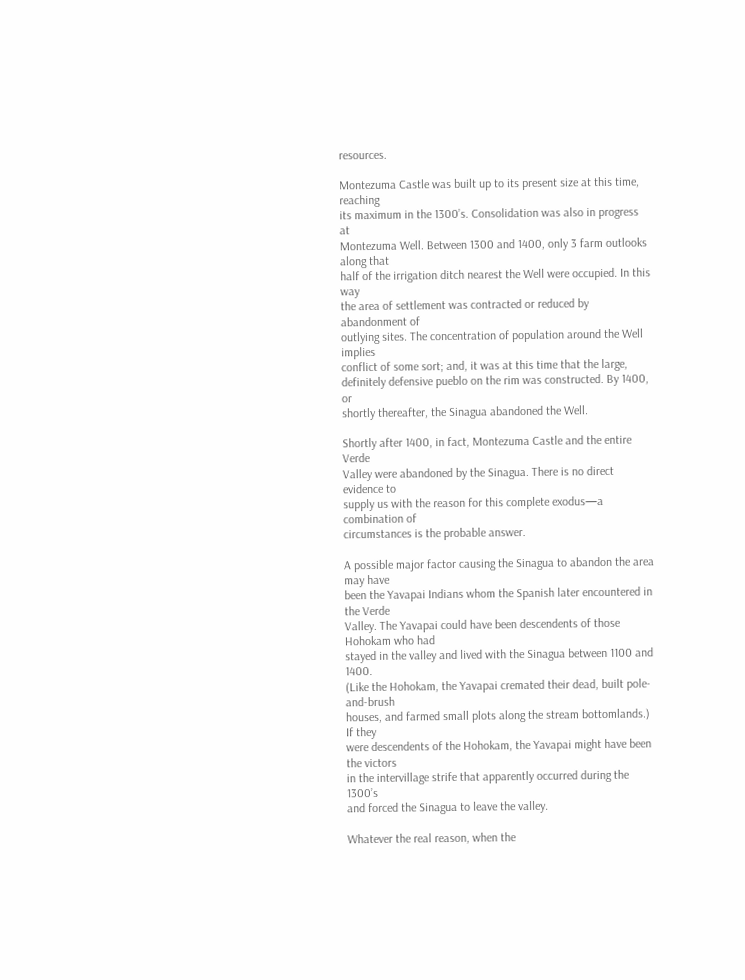resources.

Montezuma Castle was built up to its present size at this time, reaching
its maximum in the 1300’s. Consolidation was also in progress at
Montezuma Well. Between 1300 and 1400, only 3 farm outlooks along that
half of the irrigation ditch nearest the Well were occupied. In this way
the area of settlement was contracted or reduced by abandonment of
outlying sites. The concentration of population around the Well implies
conflict of some sort; and, it was at this time that the large,
definitely defensive pueblo on the rim was constructed. By 1400, or
shortly thereafter, the Sinagua abandoned the Well.

Shortly after 1400, in fact, Montezuma Castle and the entire Verde
Valley were abandoned by the Sinagua. There is no direct evidence to
supply us with the reason for this complete exodus—a combination of
circumstances is the probable answer.

A possible major factor causing the Sinagua to abandon the area may have
been the Yavapai Indians whom the Spanish later encountered in the Verde
Valley. The Yavapai could have been descendents of those Hohokam who had
stayed in the valley and lived with the Sinagua between 1100 and 1400.
(Like the Hohokam, the Yavapai cremated their dead, built pole-and-brush
houses, and farmed small plots along the stream bottomlands.) If they
were descendents of the Hohokam, the Yavapai might have been the victors
in the intervillage strife that apparently occurred during the 1300’s
and forced the Sinagua to leave the valley.

Whatever the real reason, when the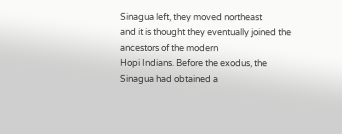Sinagua left, they moved northeast
and it is thought they eventually joined the ancestors of the modern
Hopi Indians. Before the exodus, the Sinagua had obtained a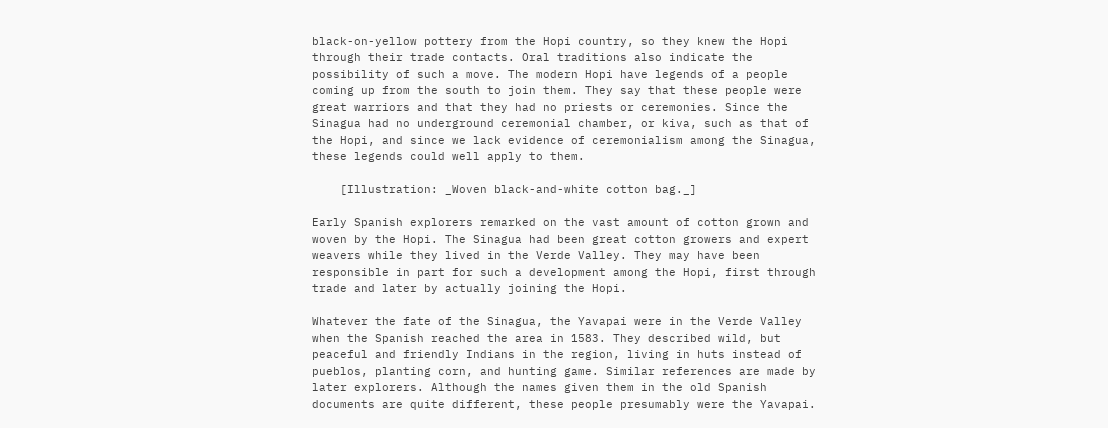black-on-yellow pottery from the Hopi country, so they knew the Hopi
through their trade contacts. Oral traditions also indicate the
possibility of such a move. The modern Hopi have legends of a people
coming up from the south to join them. They say that these people were
great warriors and that they had no priests or ceremonies. Since the
Sinagua had no underground ceremonial chamber, or kiva, such as that of
the Hopi, and since we lack evidence of ceremonialism among the Sinagua,
these legends could well apply to them.

    [Illustration: _Woven black-and-white cotton bag._]

Early Spanish explorers remarked on the vast amount of cotton grown and
woven by the Hopi. The Sinagua had been great cotton growers and expert
weavers while they lived in the Verde Valley. They may have been
responsible in part for such a development among the Hopi, first through
trade and later by actually joining the Hopi.

Whatever the fate of the Sinagua, the Yavapai were in the Verde Valley
when the Spanish reached the area in 1583. They described wild, but
peaceful and friendly Indians in the region, living in huts instead of
pueblos, planting corn, and hunting game. Similar references are made by
later explorers. Although the names given them in the old Spanish
documents are quite different, these people presumably were the Yavapai.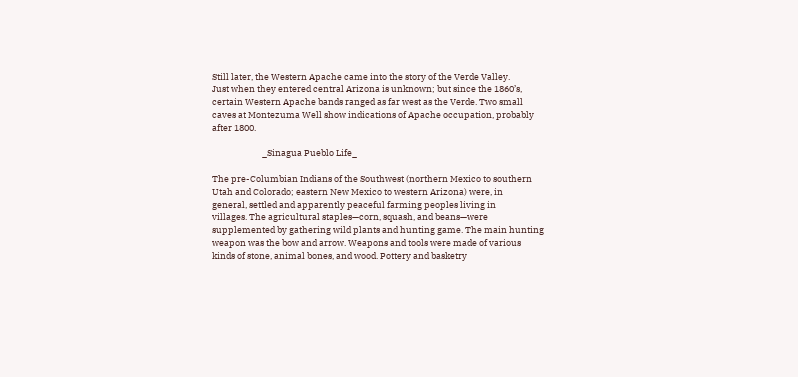Still later, the Western Apache came into the story of the Verde Valley.
Just when they entered central Arizona is unknown; but since the 1860’s,
certain Western Apache bands ranged as far west as the Verde. Two small
caves at Montezuma Well show indications of Apache occupation, probably
after 1800.

                         _Sinagua Pueblo Life_

The pre-Columbian Indians of the Southwest (northern Mexico to southern
Utah and Colorado; eastern New Mexico to western Arizona) were, in
general, settled and apparently peaceful farming peoples living in
villages. The agricultural staples—corn, squash, and beans—were
supplemented by gathering wild plants and hunting game. The main hunting
weapon was the bow and arrow. Weapons and tools were made of various
kinds of stone, animal bones, and wood. Pottery and basketry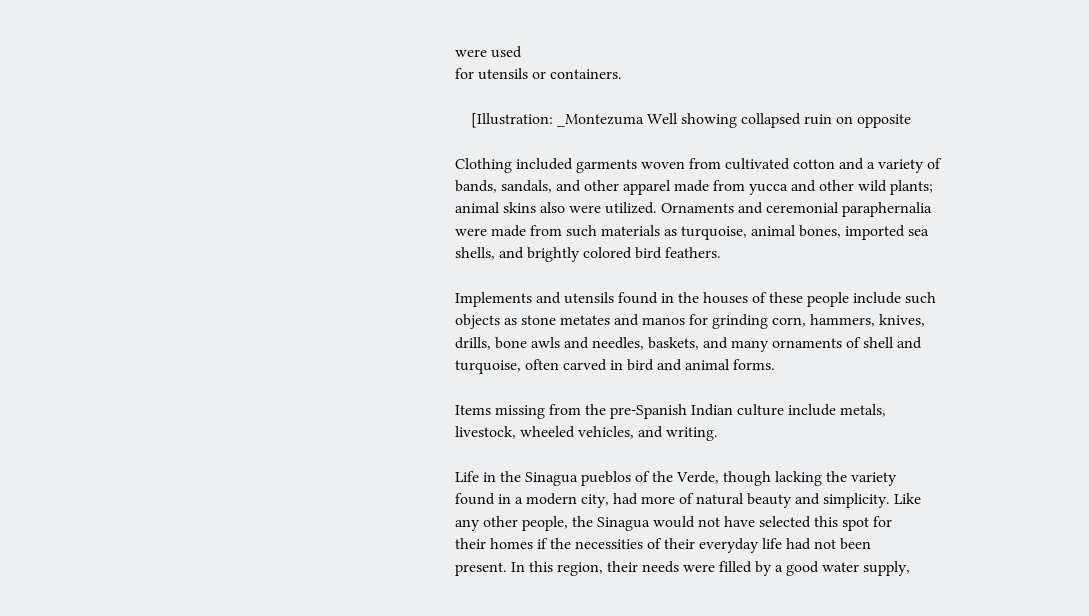were used
for utensils or containers.

    [Illustration: _Montezuma Well showing collapsed ruin on opposite

Clothing included garments woven from cultivated cotton and a variety of
bands, sandals, and other apparel made from yucca and other wild plants;
animal skins also were utilized. Ornaments and ceremonial paraphernalia
were made from such materials as turquoise, animal bones, imported sea
shells, and brightly colored bird feathers.

Implements and utensils found in the houses of these people include such
objects as stone metates and manos for grinding corn, hammers, knives,
drills, bone awls and needles, baskets, and many ornaments of shell and
turquoise, often carved in bird and animal forms.

Items missing from the pre-Spanish Indian culture include metals,
livestock, wheeled vehicles, and writing.

Life in the Sinagua pueblos of the Verde, though lacking the variety
found in a modern city, had more of natural beauty and simplicity. Like
any other people, the Sinagua would not have selected this spot for
their homes if the necessities of their everyday life had not been
present. In this region, their needs were filled by a good water supply,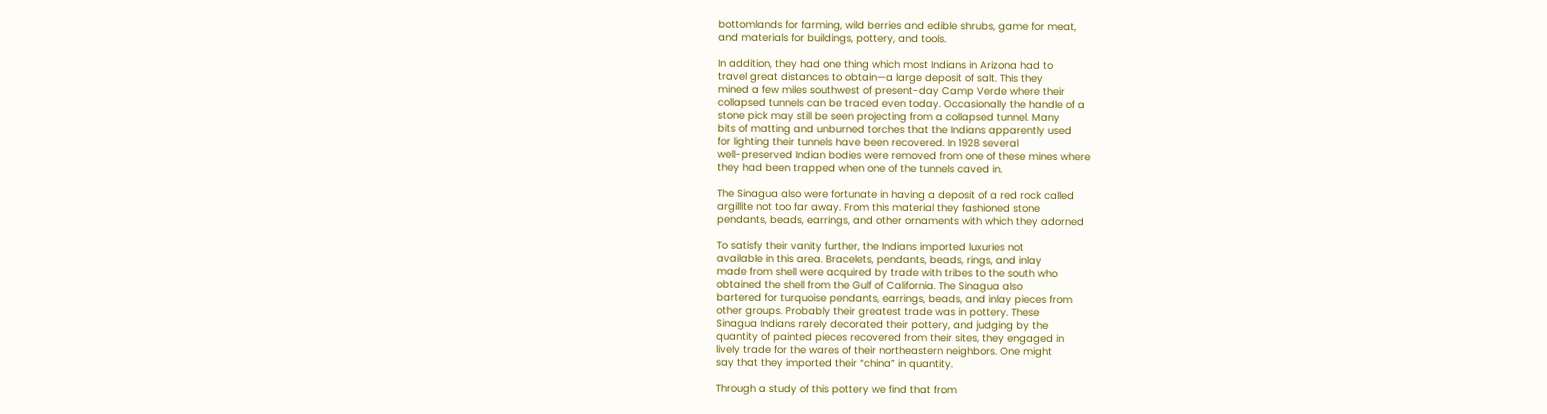bottomlands for farming, wild berries and edible shrubs, game for meat,
and materials for buildings, pottery, and tools.

In addition, they had one thing which most Indians in Arizona had to
travel great distances to obtain—a large deposit of salt. This they
mined a few miles southwest of present-day Camp Verde where their
collapsed tunnels can be traced even today. Occasionally the handle of a
stone pick may still be seen projecting from a collapsed tunnel. Many
bits of matting and unburned torches that the Indians apparently used
for lighting their tunnels have been recovered. In 1928 several
well-preserved Indian bodies were removed from one of these mines where
they had been trapped when one of the tunnels caved in.

The Sinagua also were fortunate in having a deposit of a red rock called
argillite not too far away. From this material they fashioned stone
pendants, beads, earrings, and other ornaments with which they adorned

To satisfy their vanity further, the Indians imported luxuries not
available in this area. Bracelets, pendants, beads, rings, and inlay
made from shell were acquired by trade with tribes to the south who
obtained the shell from the Gulf of California. The Sinagua also
bartered for turquoise pendants, earrings, beads, and inlay pieces from
other groups. Probably their greatest trade was in pottery. These
Sinagua Indians rarely decorated their pottery, and judging by the
quantity of painted pieces recovered from their sites, they engaged in
lively trade for the wares of their northeastern neighbors. One might
say that they imported their “china” in quantity.

Through a study of this pottery we find that from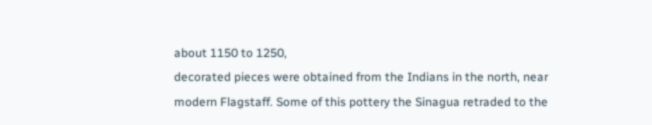about 1150 to 1250,
decorated pieces were obtained from the Indians in the north, near
modern Flagstaff. Some of this pottery the Sinagua retraded to the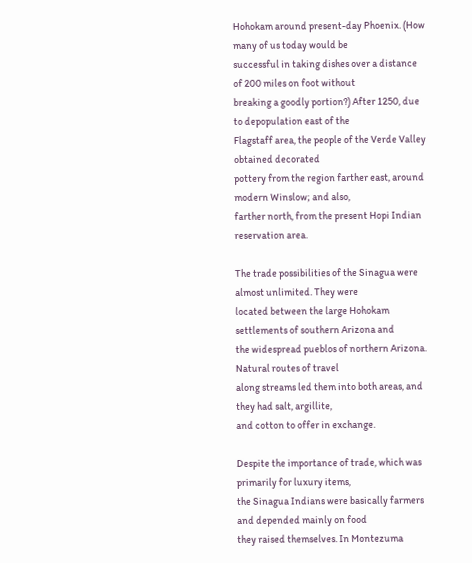Hohokam around present-day Phoenix. (How many of us today would be
successful in taking dishes over a distance of 200 miles on foot without
breaking a goodly portion?) After 1250, due to depopulation east of the
Flagstaff area, the people of the Verde Valley obtained decorated
pottery from the region farther east, around modern Winslow; and also,
farther north, from the present Hopi Indian reservation area.

The trade possibilities of the Sinagua were almost unlimited. They were
located between the large Hohokam settlements of southern Arizona and
the widespread pueblos of northern Arizona. Natural routes of travel
along streams led them into both areas, and they had salt, argillite,
and cotton to offer in exchange.

Despite the importance of trade, which was primarily for luxury items,
the Sinagua Indians were basically farmers and depended mainly on food
they raised themselves. In Montezuma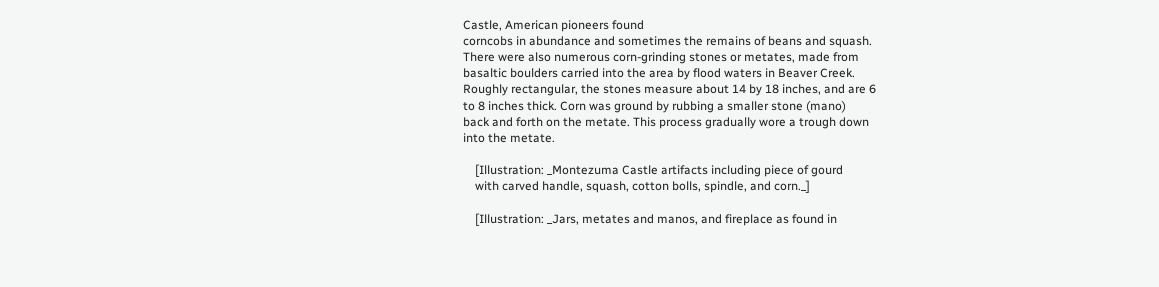Castle, American pioneers found
corncobs in abundance and sometimes the remains of beans and squash.
There were also numerous corn-grinding stones or metates, made from
basaltic boulders carried into the area by flood waters in Beaver Creek.
Roughly rectangular, the stones measure about 14 by 18 inches, and are 6
to 8 inches thick. Corn was ground by rubbing a smaller stone (mano)
back and forth on the metate. This process gradually wore a trough down
into the metate.

    [Illustration: _Montezuma Castle artifacts including piece of gourd
    with carved handle, squash, cotton bolls, spindle, and corn._]

    [Illustration: _Jars, metates and manos, and fireplace as found in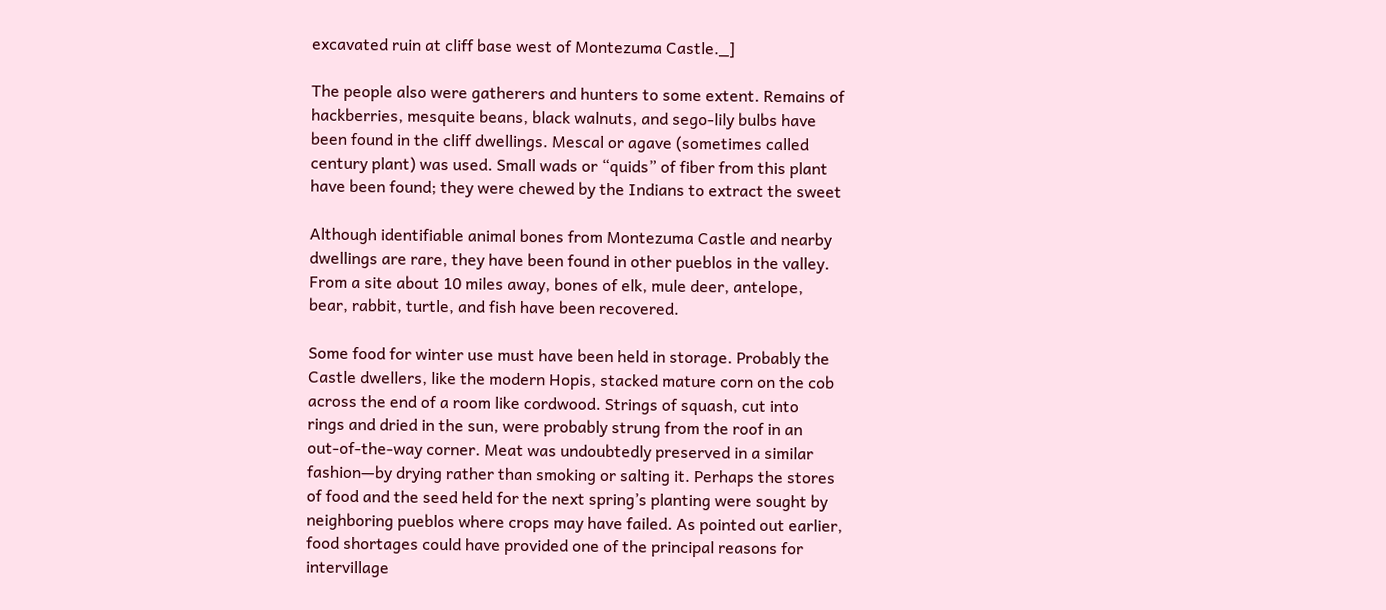excavated ruin at cliff base west of Montezuma Castle._]

The people also were gatherers and hunters to some extent. Remains of
hackberries, mesquite beans, black walnuts, and sego-lily bulbs have
been found in the cliff dwellings. Mescal or agave (sometimes called
century plant) was used. Small wads or “quids” of fiber from this plant
have been found; they were chewed by the Indians to extract the sweet

Although identifiable animal bones from Montezuma Castle and nearby
dwellings are rare, they have been found in other pueblos in the valley.
From a site about 10 miles away, bones of elk, mule deer, antelope,
bear, rabbit, turtle, and fish have been recovered.

Some food for winter use must have been held in storage. Probably the
Castle dwellers, like the modern Hopis, stacked mature corn on the cob
across the end of a room like cordwood. Strings of squash, cut into
rings and dried in the sun, were probably strung from the roof in an
out-of-the-way corner. Meat was undoubtedly preserved in a similar
fashion—by drying rather than smoking or salting it. Perhaps the stores
of food and the seed held for the next spring’s planting were sought by
neighboring pueblos where crops may have failed. As pointed out earlier,
food shortages could have provided one of the principal reasons for
intervillage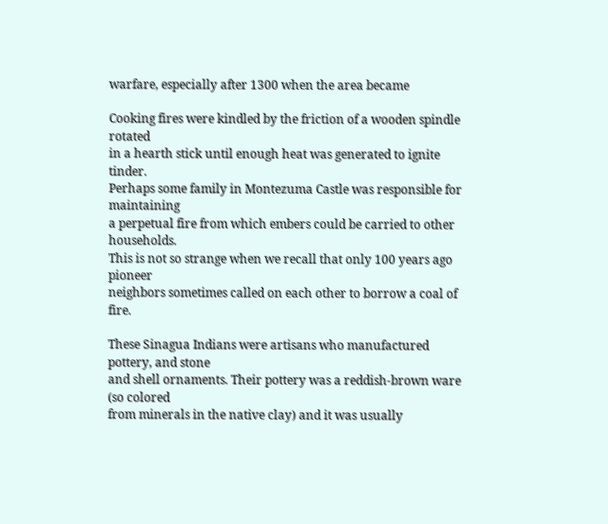warfare, especially after 1300 when the area became

Cooking fires were kindled by the friction of a wooden spindle rotated
in a hearth stick until enough heat was generated to ignite tinder.
Perhaps some family in Montezuma Castle was responsible for maintaining
a perpetual fire from which embers could be carried to other households.
This is not so strange when we recall that only 100 years ago pioneer
neighbors sometimes called on each other to borrow a coal of fire.

These Sinagua Indians were artisans who manufactured pottery, and stone
and shell ornaments. Their pottery was a reddish-brown ware (so colored
from minerals in the native clay) and it was usually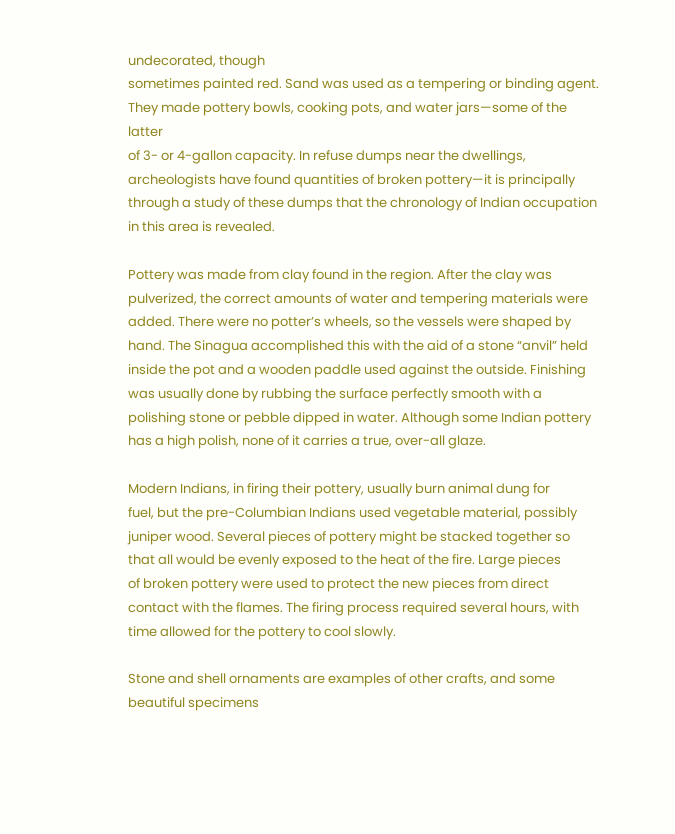undecorated, though
sometimes painted red. Sand was used as a tempering or binding agent.
They made pottery bowls, cooking pots, and water jars—some of the latter
of 3- or 4-gallon capacity. In refuse dumps near the dwellings,
archeologists have found quantities of broken pottery—it is principally
through a study of these dumps that the chronology of Indian occupation
in this area is revealed.

Pottery was made from clay found in the region. After the clay was
pulverized, the correct amounts of water and tempering materials were
added. There were no potter’s wheels, so the vessels were shaped by
hand. The Sinagua accomplished this with the aid of a stone “anvil” held
inside the pot and a wooden paddle used against the outside. Finishing
was usually done by rubbing the surface perfectly smooth with a
polishing stone or pebble dipped in water. Although some Indian pottery
has a high polish, none of it carries a true, over-all glaze.

Modern Indians, in firing their pottery, usually burn animal dung for
fuel, but the pre-Columbian Indians used vegetable material, possibly
juniper wood. Several pieces of pottery might be stacked together so
that all would be evenly exposed to the heat of the fire. Large pieces
of broken pottery were used to protect the new pieces from direct
contact with the flames. The firing process required several hours, with
time allowed for the pottery to cool slowly.

Stone and shell ornaments are examples of other crafts, and some
beautiful specimens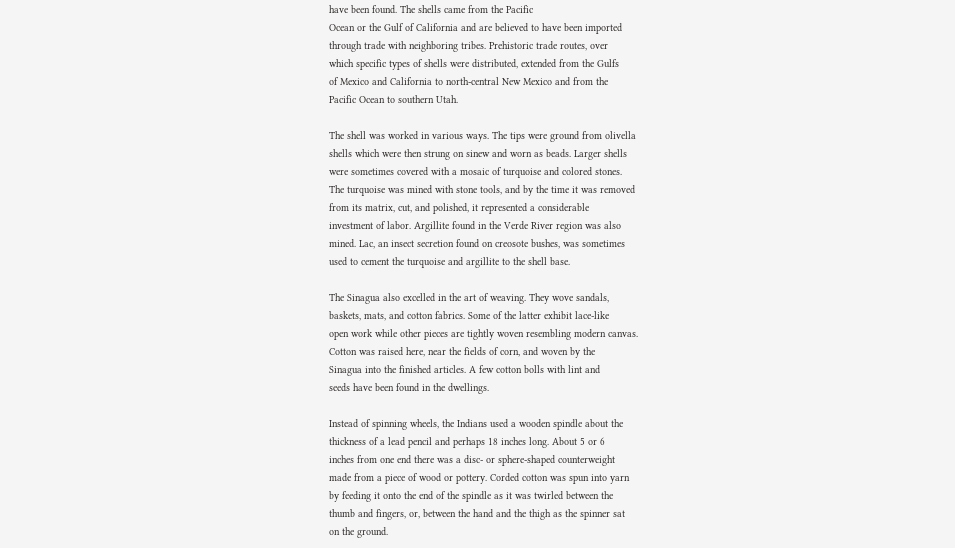have been found. The shells came from the Pacific
Ocean or the Gulf of California and are believed to have been imported
through trade with neighboring tribes. Prehistoric trade routes, over
which specific types of shells were distributed, extended from the Gulfs
of Mexico and California to north-central New Mexico and from the
Pacific Ocean to southern Utah.

The shell was worked in various ways. The tips were ground from olivella
shells which were then strung on sinew and worn as beads. Larger shells
were sometimes covered with a mosaic of turquoise and colored stones.
The turquoise was mined with stone tools, and by the time it was removed
from its matrix, cut, and polished, it represented a considerable
investment of labor. Argillite found in the Verde River region was also
mined. Lac, an insect secretion found on creosote bushes, was sometimes
used to cement the turquoise and argillite to the shell base.

The Sinagua also excelled in the art of weaving. They wove sandals,
baskets, mats, and cotton fabrics. Some of the latter exhibit lace-like
open work while other pieces are tightly woven resembling modern canvas.
Cotton was raised here, near the fields of corn, and woven by the
Sinagua into the finished articles. A few cotton bolls with lint and
seeds have been found in the dwellings.

Instead of spinning wheels, the Indians used a wooden spindle about the
thickness of a lead pencil and perhaps 18 inches long. About 5 or 6
inches from one end there was a disc- or sphere-shaped counterweight
made from a piece of wood or pottery. Corded cotton was spun into yarn
by feeding it onto the end of the spindle as it was twirled between the
thumb and fingers, or, between the hand and the thigh as the spinner sat
on the ground.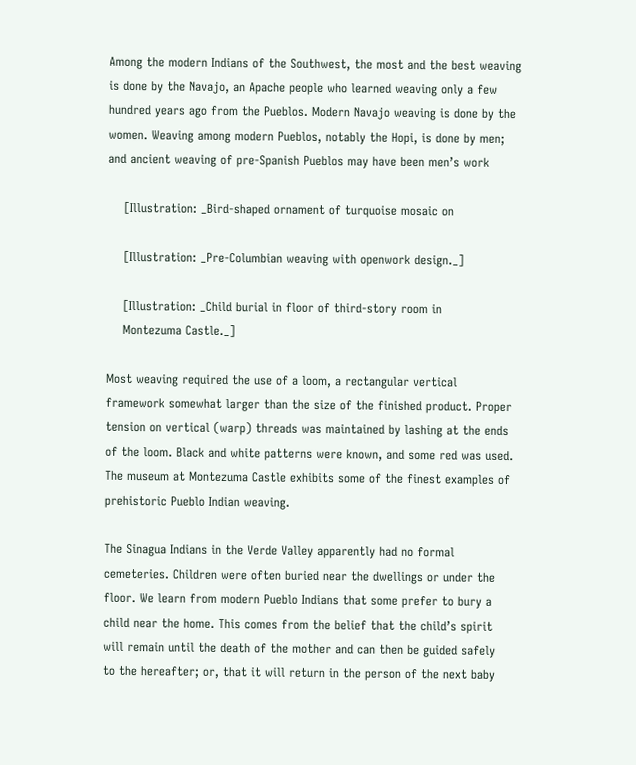Among the modern Indians of the Southwest, the most and the best weaving
is done by the Navajo, an Apache people who learned weaving only a few
hundred years ago from the Pueblos. Modern Navajo weaving is done by the
women. Weaving among modern Pueblos, notably the Hopi, is done by men;
and ancient weaving of pre-Spanish Pueblos may have been men’s work

    [Illustration: _Bird-shaped ornament of turquoise mosaic on

    [Illustration: _Pre-Columbian weaving with openwork design._]

    [Illustration: _Child burial in floor of third-story room in
    Montezuma Castle._]

Most weaving required the use of a loom, a rectangular vertical
framework somewhat larger than the size of the finished product. Proper
tension on vertical (warp) threads was maintained by lashing at the ends
of the loom. Black and white patterns were known, and some red was used.
The museum at Montezuma Castle exhibits some of the finest examples of
prehistoric Pueblo Indian weaving.

The Sinagua Indians in the Verde Valley apparently had no formal
cemeteries. Children were often buried near the dwellings or under the
floor. We learn from modern Pueblo Indians that some prefer to bury a
child near the home. This comes from the belief that the child’s spirit
will remain until the death of the mother and can then be guided safely
to the hereafter; or, that it will return in the person of the next baby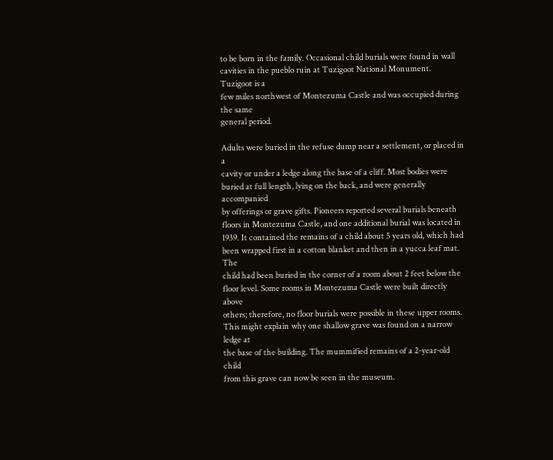to be born in the family. Occasional child burials were found in wall
cavities in the pueblo ruin at Tuzigoot National Monument. Tuzigoot is a
few miles northwest of Montezuma Castle and was occupied during the same
general period.

Adults were buried in the refuse dump near a settlement, or placed in a
cavity or under a ledge along the base of a cliff. Most bodies were
buried at full length, lying on the back, and were generally accompanied
by offerings or grave gifts. Pioneers reported several burials beneath
floors in Montezuma Castle, and one additional burial was located in
1939. It contained the remains of a child about 5 years old, which had
been wrapped first in a cotton blanket and then in a yucca leaf mat. The
child had been buried in the corner of a room about 2 feet below the
floor level. Some rooms in Montezuma Castle were built directly above
others; therefore, no floor burials were possible in these upper rooms.
This might explain why one shallow grave was found on a narrow ledge at
the base of the building. The mummified remains of a 2-year-old child
from this grave can now be seen in the museum.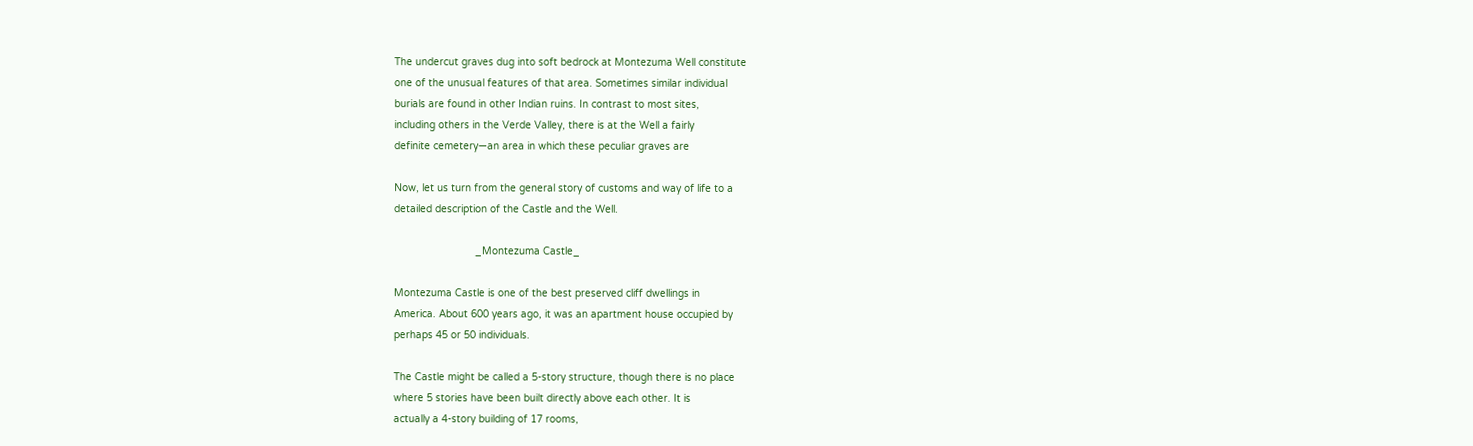The undercut graves dug into soft bedrock at Montezuma Well constitute
one of the unusual features of that area. Sometimes similar individual
burials are found in other Indian ruins. In contrast to most sites,
including others in the Verde Valley, there is at the Well a fairly
definite cemetery—an area in which these peculiar graves are

Now, let us turn from the general story of customs and way of life to a
detailed description of the Castle and the Well.

                           _Montezuma Castle_

Montezuma Castle is one of the best preserved cliff dwellings in
America. About 600 years ago, it was an apartment house occupied by
perhaps 45 or 50 individuals.

The Castle might be called a 5-story structure, though there is no place
where 5 stories have been built directly above each other. It is
actually a 4-story building of 17 rooms,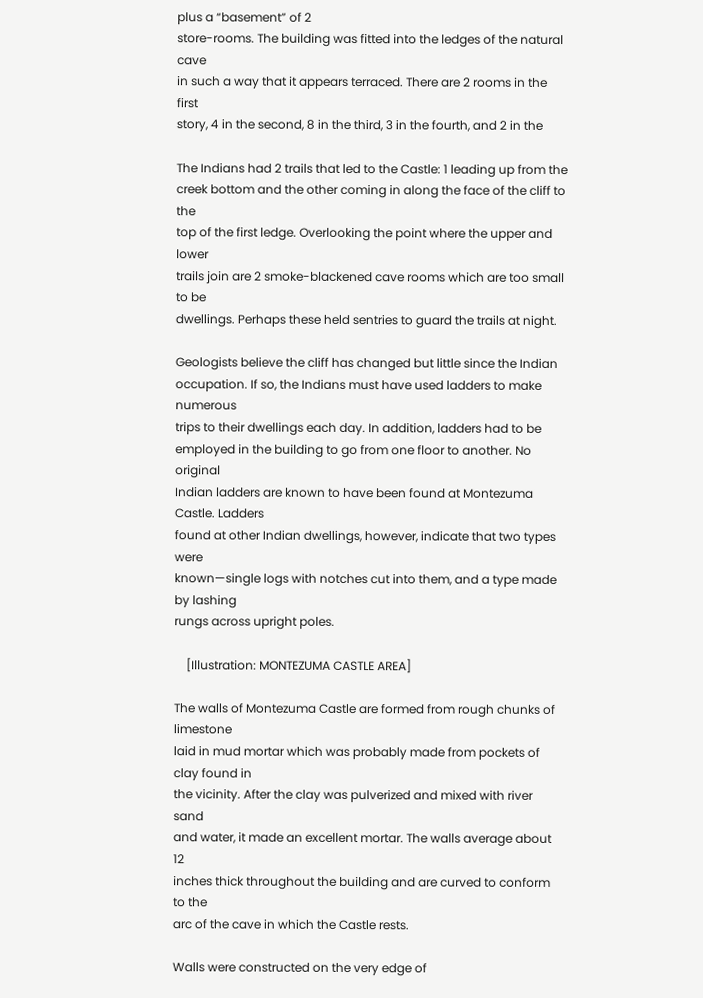plus a “basement” of 2
store-rooms. The building was fitted into the ledges of the natural cave
in such a way that it appears terraced. There are 2 rooms in the first
story, 4 in the second, 8 in the third, 3 in the fourth, and 2 in the

The Indians had 2 trails that led to the Castle: 1 leading up from the
creek bottom and the other coming in along the face of the cliff to the
top of the first ledge. Overlooking the point where the upper and lower
trails join are 2 smoke-blackened cave rooms which are too small to be
dwellings. Perhaps these held sentries to guard the trails at night.

Geologists believe the cliff has changed but little since the Indian
occupation. If so, the Indians must have used ladders to make numerous
trips to their dwellings each day. In addition, ladders had to be
employed in the building to go from one floor to another. No original
Indian ladders are known to have been found at Montezuma Castle. Ladders
found at other Indian dwellings, however, indicate that two types were
known—single logs with notches cut into them, and a type made by lashing
rungs across upright poles.

    [Illustration: MONTEZUMA CASTLE AREA]

The walls of Montezuma Castle are formed from rough chunks of limestone
laid in mud mortar which was probably made from pockets of clay found in
the vicinity. After the clay was pulverized and mixed with river sand
and water, it made an excellent mortar. The walls average about 12
inches thick throughout the building and are curved to conform to the
arc of the cave in which the Castle rests.

Walls were constructed on the very edge of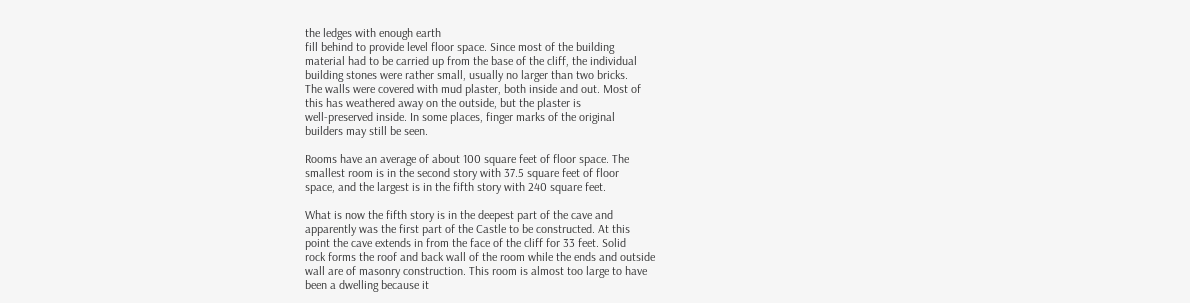the ledges with enough earth
fill behind to provide level floor space. Since most of the building
material had to be carried up from the base of the cliff, the individual
building stones were rather small, usually no larger than two bricks.
The walls were covered with mud plaster, both inside and out. Most of
this has weathered away on the outside, but the plaster is
well-preserved inside. In some places, finger marks of the original
builders may still be seen.

Rooms have an average of about 100 square feet of floor space. The
smallest room is in the second story with 37.5 square feet of floor
space, and the largest is in the fifth story with 240 square feet.

What is now the fifth story is in the deepest part of the cave and
apparently was the first part of the Castle to be constructed. At this
point the cave extends in from the face of the cliff for 33 feet. Solid
rock forms the roof and back wall of the room while the ends and outside
wall are of masonry construction. This room is almost too large to have
been a dwelling because it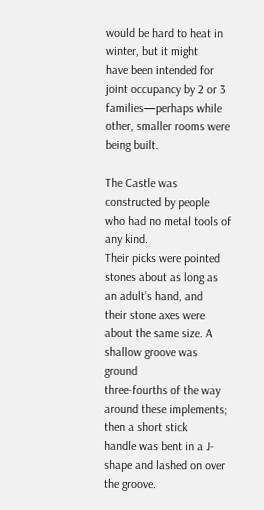would be hard to heat in winter, but it might
have been intended for joint occupancy by 2 or 3 families—perhaps while
other, smaller rooms were being built.

The Castle was constructed by people who had no metal tools of any kind.
Their picks were pointed stones about as long as an adult’s hand, and
their stone axes were about the same size. A shallow groove was ground
three-fourths of the way around these implements; then a short stick
handle was bent in a J-shape and lashed on over the groove.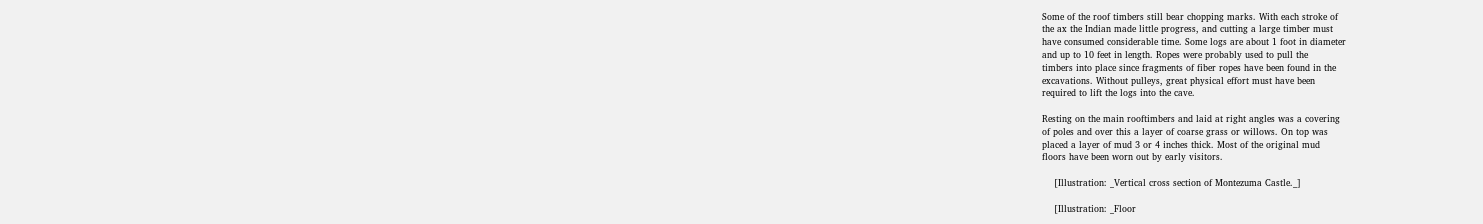Some of the roof timbers still bear chopping marks. With each stroke of
the ax the Indian made little progress, and cutting a large timber must
have consumed considerable time. Some logs are about 1 foot in diameter
and up to 10 feet in length. Ropes were probably used to pull the
timbers into place since fragments of fiber ropes have been found in the
excavations. Without pulleys, great physical effort must have been
required to lift the logs into the cave.

Resting on the main rooftimbers and laid at right angles was a covering
of poles and over this a layer of coarse grass or willows. On top was
placed a layer of mud 3 or 4 inches thick. Most of the original mud
floors have been worn out by early visitors.

    [Illustration: _Vertical cross section of Montezuma Castle._]

    [Illustration: _Floor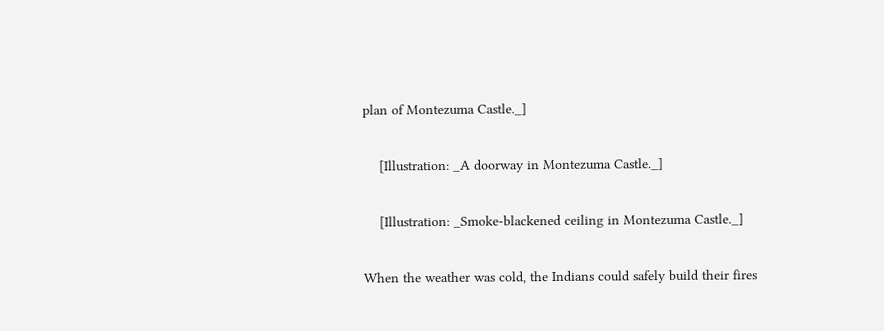plan of Montezuma Castle._]

    [Illustration: _A doorway in Montezuma Castle._]

    [Illustration: _Smoke-blackened ceiling in Montezuma Castle._]

When the weather was cold, the Indians could safely build their fires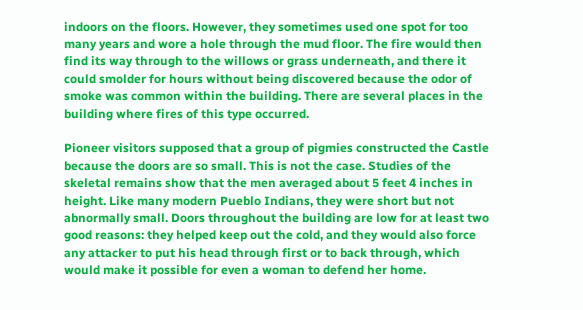indoors on the floors. However, they sometimes used one spot for too
many years and wore a hole through the mud floor. The fire would then
find its way through to the willows or grass underneath, and there it
could smolder for hours without being discovered because the odor of
smoke was common within the building. There are several places in the
building where fires of this type occurred.

Pioneer visitors supposed that a group of pigmies constructed the Castle
because the doors are so small. This is not the case. Studies of the
skeletal remains show that the men averaged about 5 feet 4 inches in
height. Like many modern Pueblo Indians, they were short but not
abnormally small. Doors throughout the building are low for at least two
good reasons: they helped keep out the cold, and they would also force
any attacker to put his head through first or to back through, which
would make it possible for even a woman to defend her home.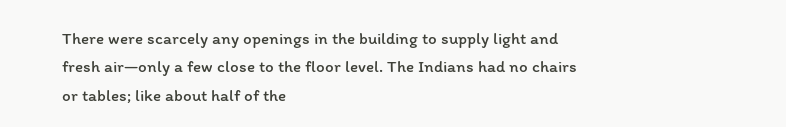There were scarcely any openings in the building to supply light and
fresh air—only a few close to the floor level. The Indians had no chairs
or tables; like about half of the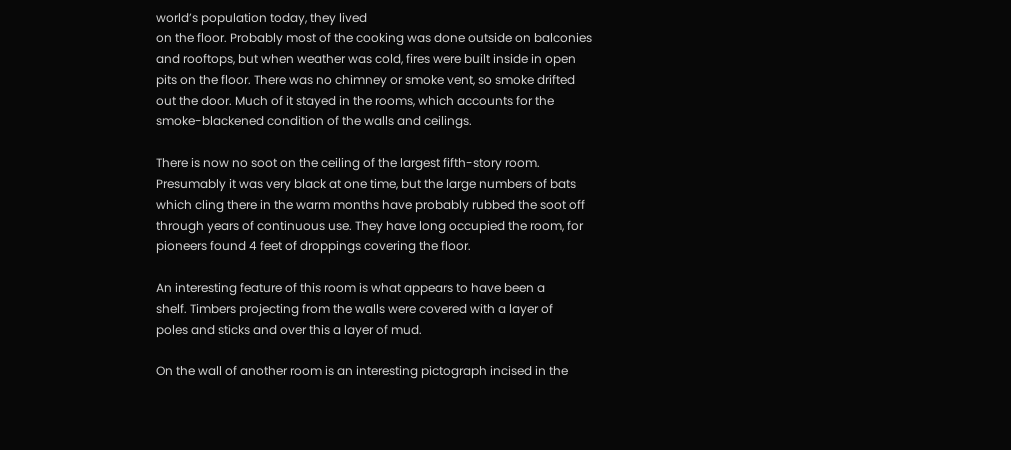world’s population today, they lived
on the floor. Probably most of the cooking was done outside on balconies
and rooftops, but when weather was cold, fires were built inside in open
pits on the floor. There was no chimney or smoke vent, so smoke drifted
out the door. Much of it stayed in the rooms, which accounts for the
smoke-blackened condition of the walls and ceilings.

There is now no soot on the ceiling of the largest fifth-story room.
Presumably it was very black at one time, but the large numbers of bats
which cling there in the warm months have probably rubbed the soot off
through years of continuous use. They have long occupied the room, for
pioneers found 4 feet of droppings covering the floor.

An interesting feature of this room is what appears to have been a
shelf. Timbers projecting from the walls were covered with a layer of
poles and sticks and over this a layer of mud.

On the wall of another room is an interesting pictograph incised in the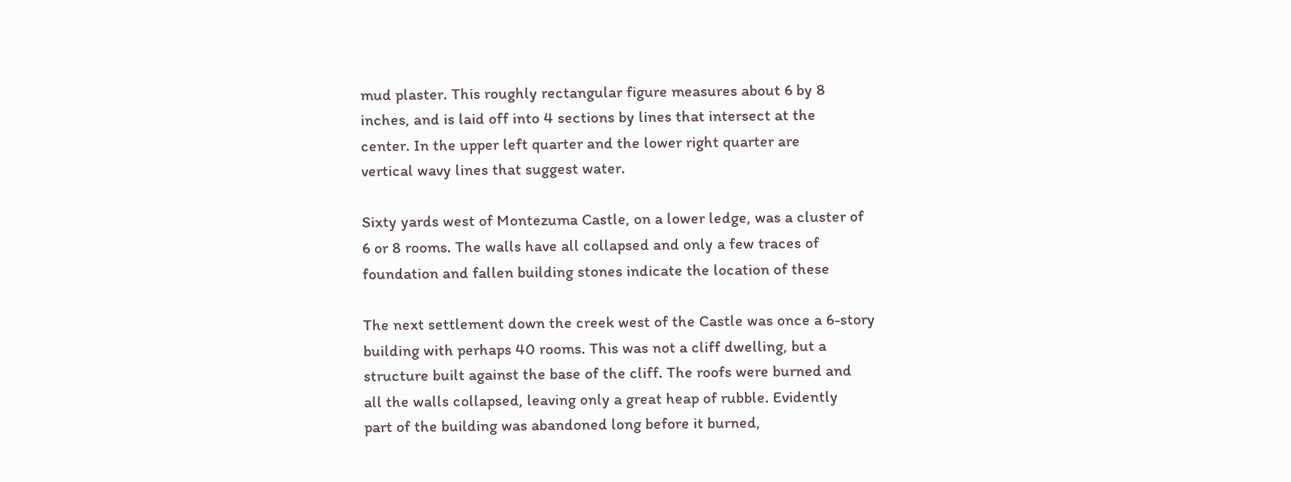mud plaster. This roughly rectangular figure measures about 6 by 8
inches, and is laid off into 4 sections by lines that intersect at the
center. In the upper left quarter and the lower right quarter are
vertical wavy lines that suggest water.

Sixty yards west of Montezuma Castle, on a lower ledge, was a cluster of
6 or 8 rooms. The walls have all collapsed and only a few traces of
foundation and fallen building stones indicate the location of these

The next settlement down the creek west of the Castle was once a 6-story
building with perhaps 40 rooms. This was not a cliff dwelling, but a
structure built against the base of the cliff. The roofs were burned and
all the walls collapsed, leaving only a great heap of rubble. Evidently
part of the building was abandoned long before it burned,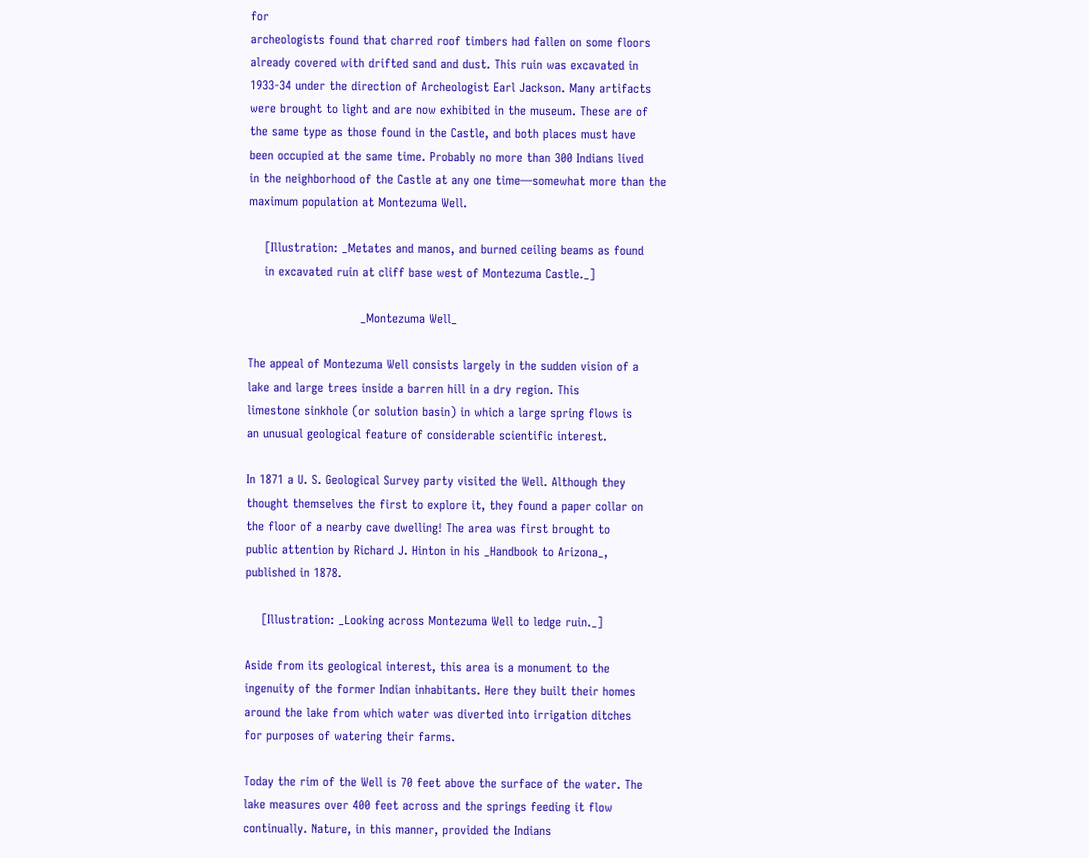for
archeologists found that charred roof timbers had fallen on some floors
already covered with drifted sand and dust. This ruin was excavated in
1933-34 under the direction of Archeologist Earl Jackson. Many artifacts
were brought to light and are now exhibited in the museum. These are of
the same type as those found in the Castle, and both places must have
been occupied at the same time. Probably no more than 300 Indians lived
in the neighborhood of the Castle at any one time—somewhat more than the
maximum population at Montezuma Well.

    [Illustration: _Metates and manos, and burned ceiling beams as found
    in excavated ruin at cliff base west of Montezuma Castle._]

                            _Montezuma Well_

The appeal of Montezuma Well consists largely in the sudden vision of a
lake and large trees inside a barren hill in a dry region. This
limestone sinkhole (or solution basin) in which a large spring flows is
an unusual geological feature of considerable scientific interest.

In 1871 a U. S. Geological Survey party visited the Well. Although they
thought themselves the first to explore it, they found a paper collar on
the floor of a nearby cave dwelling! The area was first brought to
public attention by Richard J. Hinton in his _Handbook to Arizona_,
published in 1878.

    [Illustration: _Looking across Montezuma Well to ledge ruin._]

Aside from its geological interest, this area is a monument to the
ingenuity of the former Indian inhabitants. Here they built their homes
around the lake from which water was diverted into irrigation ditches
for purposes of watering their farms.

Today the rim of the Well is 70 feet above the surface of the water. The
lake measures over 400 feet across and the springs feeding it flow
continually. Nature, in this manner, provided the Indians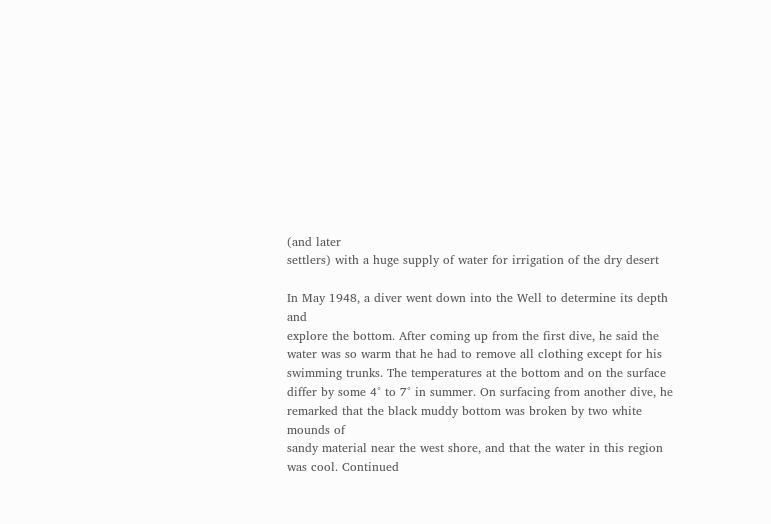(and later
settlers) with a huge supply of water for irrigation of the dry desert

In May 1948, a diver went down into the Well to determine its depth and
explore the bottom. After coming up from the first dive, he said the
water was so warm that he had to remove all clothing except for his
swimming trunks. The temperatures at the bottom and on the surface
differ by some 4° to 7° in summer. On surfacing from another dive, he
remarked that the black muddy bottom was broken by two white mounds of
sandy material near the west shore, and that the water in this region
was cool. Continued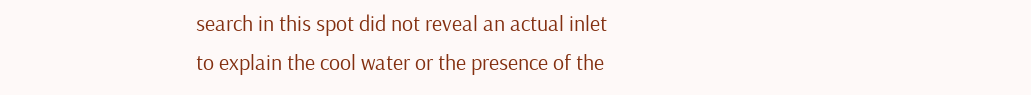search in this spot did not reveal an actual inlet
to explain the cool water or the presence of the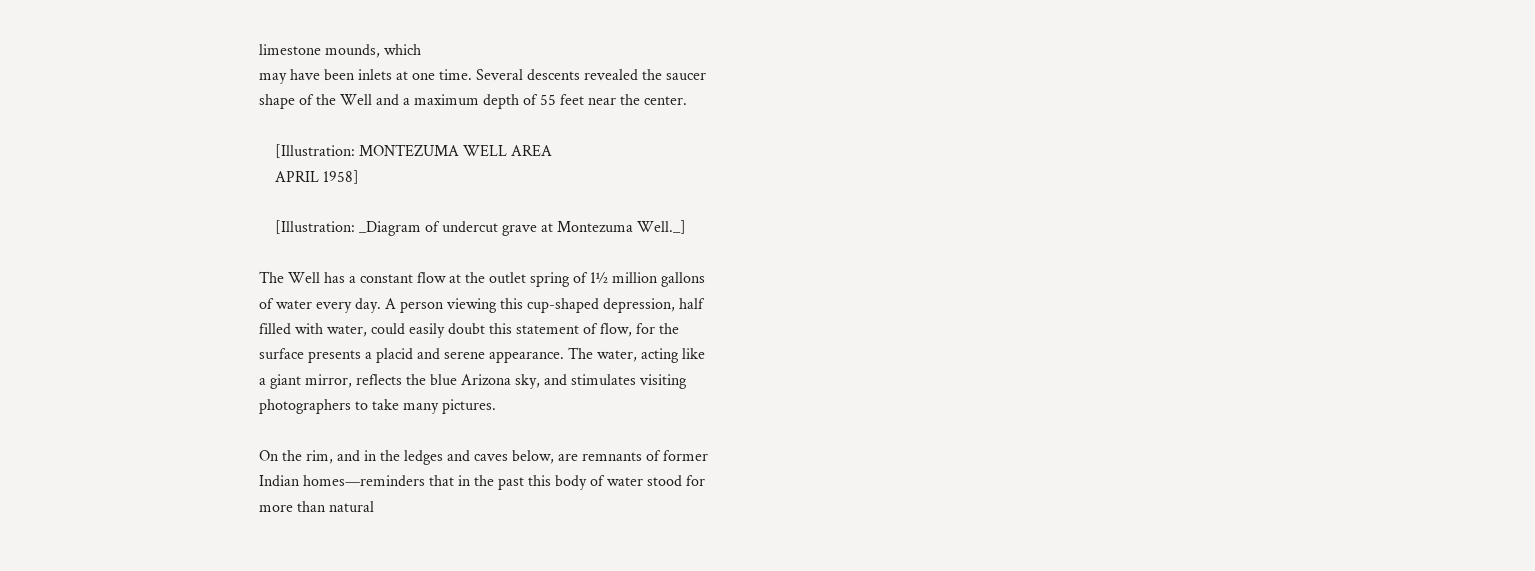limestone mounds, which
may have been inlets at one time. Several descents revealed the saucer
shape of the Well and a maximum depth of 55 feet near the center.

    [Illustration: MONTEZUMA WELL AREA
    APRIL 1958]

    [Illustration: _Diagram of undercut grave at Montezuma Well._]

The Well has a constant flow at the outlet spring of 1½ million gallons
of water every day. A person viewing this cup-shaped depression, half
filled with water, could easily doubt this statement of flow, for the
surface presents a placid and serene appearance. The water, acting like
a giant mirror, reflects the blue Arizona sky, and stimulates visiting
photographers to take many pictures.

On the rim, and in the ledges and caves below, are remnants of former
Indian homes—reminders that in the past this body of water stood for
more than natural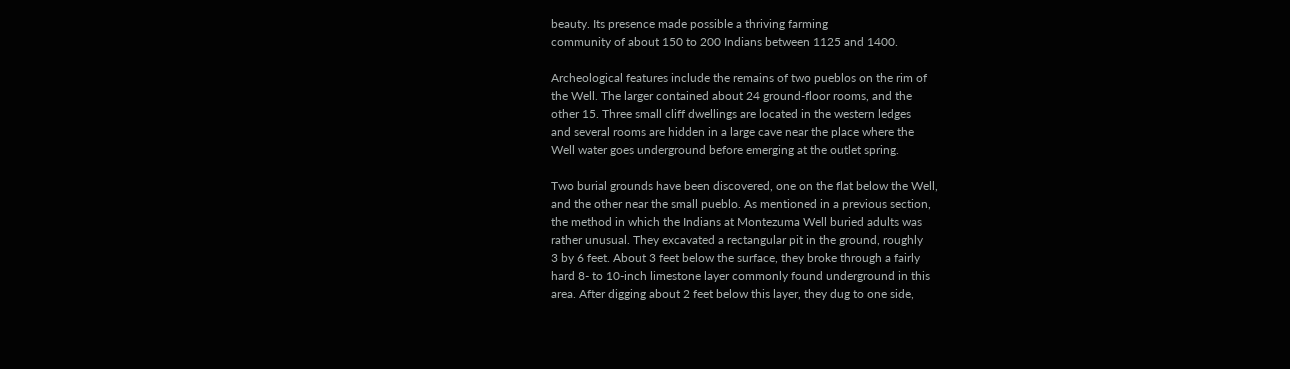beauty. Its presence made possible a thriving farming
community of about 150 to 200 Indians between 1125 and 1400.

Archeological features include the remains of two pueblos on the rim of
the Well. The larger contained about 24 ground-floor rooms, and the
other 15. Three small cliff dwellings are located in the western ledges
and several rooms are hidden in a large cave near the place where the
Well water goes underground before emerging at the outlet spring.

Two burial grounds have been discovered, one on the flat below the Well,
and the other near the small pueblo. As mentioned in a previous section,
the method in which the Indians at Montezuma Well buried adults was
rather unusual. They excavated a rectangular pit in the ground, roughly
3 by 6 feet. About 3 feet below the surface, they broke through a fairly
hard 8- to 10-inch limestone layer commonly found underground in this
area. After digging about 2 feet below this layer, they dug to one side,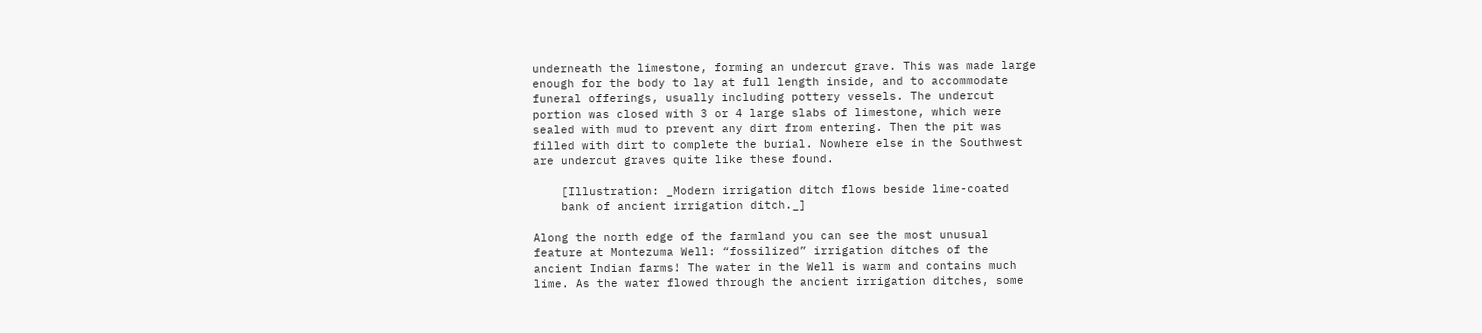underneath the limestone, forming an undercut grave. This was made large
enough for the body to lay at full length inside, and to accommodate
funeral offerings, usually including pottery vessels. The undercut
portion was closed with 3 or 4 large slabs of limestone, which were
sealed with mud to prevent any dirt from entering. Then the pit was
filled with dirt to complete the burial. Nowhere else in the Southwest
are undercut graves quite like these found.

    [Illustration: _Modern irrigation ditch flows beside lime-coated
    bank of ancient irrigation ditch._]

Along the north edge of the farmland you can see the most unusual
feature at Montezuma Well: “fossilized” irrigation ditches of the
ancient Indian farms! The water in the Well is warm and contains much
lime. As the water flowed through the ancient irrigation ditches, some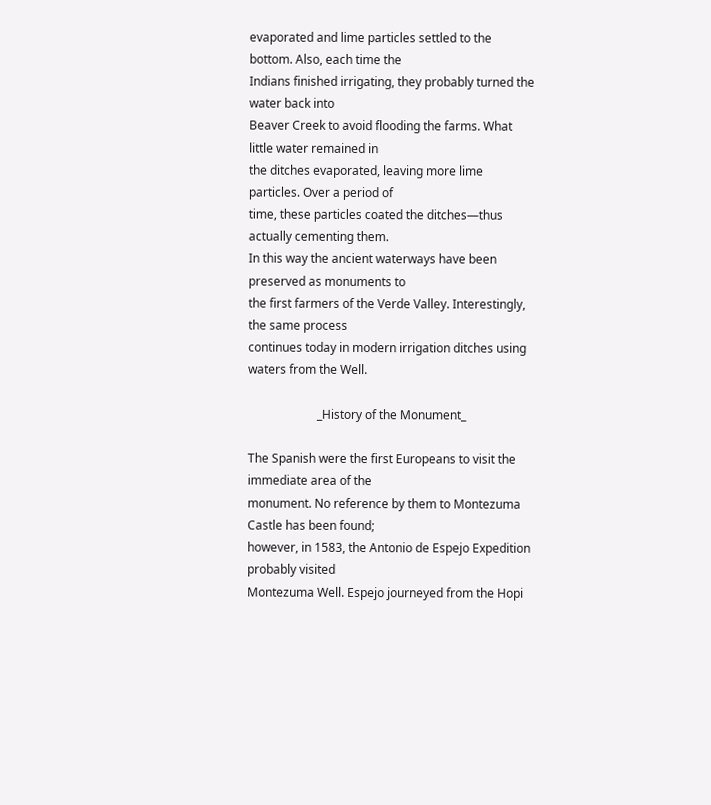evaporated and lime particles settled to the bottom. Also, each time the
Indians finished irrigating, they probably turned the water back into
Beaver Creek to avoid flooding the farms. What little water remained in
the ditches evaporated, leaving more lime particles. Over a period of
time, these particles coated the ditches—thus actually cementing them.
In this way the ancient waterways have been preserved as monuments to
the first farmers of the Verde Valley. Interestingly, the same process
continues today in modern irrigation ditches using waters from the Well.

                       _History of the Monument_

The Spanish were the first Europeans to visit the immediate area of the
monument. No reference by them to Montezuma Castle has been found;
however, in 1583, the Antonio de Espejo Expedition probably visited
Montezuma Well. Espejo journeyed from the Hopi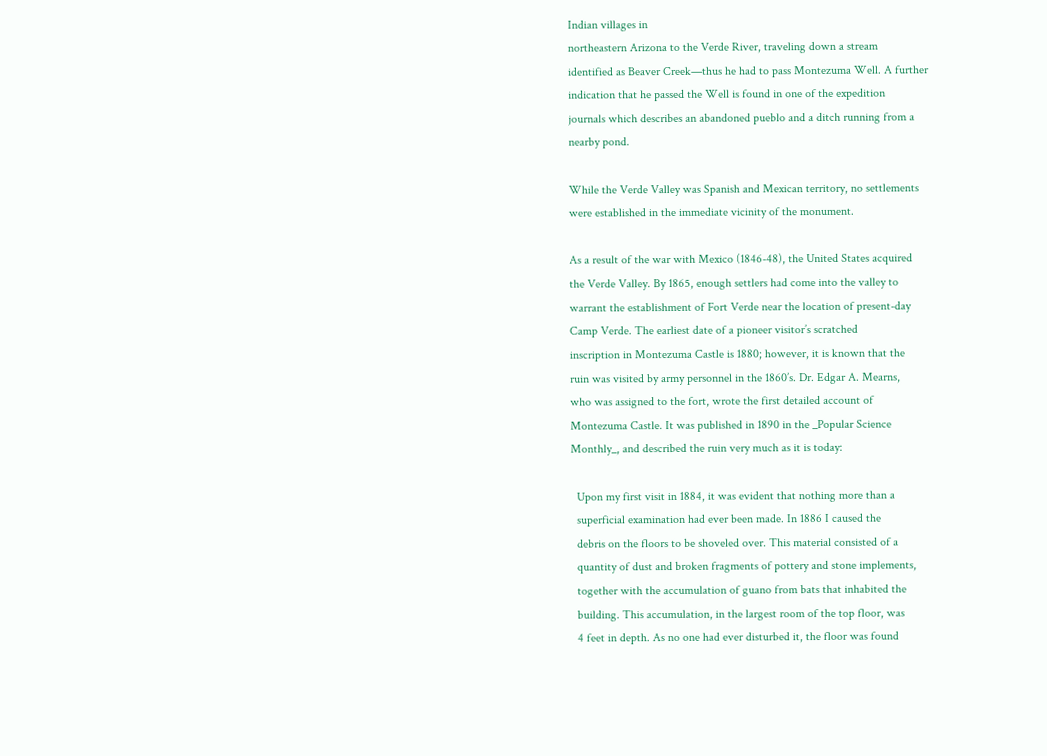Indian villages in
northeastern Arizona to the Verde River, traveling down a stream
identified as Beaver Creek—thus he had to pass Montezuma Well. A further
indication that he passed the Well is found in one of the expedition
journals which describes an abandoned pueblo and a ditch running from a
nearby pond.

While the Verde Valley was Spanish and Mexican territory, no settlements
were established in the immediate vicinity of the monument.

As a result of the war with Mexico (1846-48), the United States acquired
the Verde Valley. By 1865, enough settlers had come into the valley to
warrant the establishment of Fort Verde near the location of present-day
Camp Verde. The earliest date of a pioneer visitor’s scratched
inscription in Montezuma Castle is 1880; however, it is known that the
ruin was visited by army personnel in the 1860’s. Dr. Edgar A. Mearns,
who was assigned to the fort, wrote the first detailed account of
Montezuma Castle. It was published in 1890 in the _Popular Science
Monthly_, and described the ruin very much as it is today:

  Upon my first visit in 1884, it was evident that nothing more than a
  superficial examination had ever been made. In 1886 I caused the
  debris on the floors to be shoveled over. This material consisted of a
  quantity of dust and broken fragments of pottery and stone implements,
  together with the accumulation of guano from bats that inhabited the
  building. This accumulation, in the largest room of the top floor, was
  4 feet in depth. As no one had ever disturbed it, the floor was found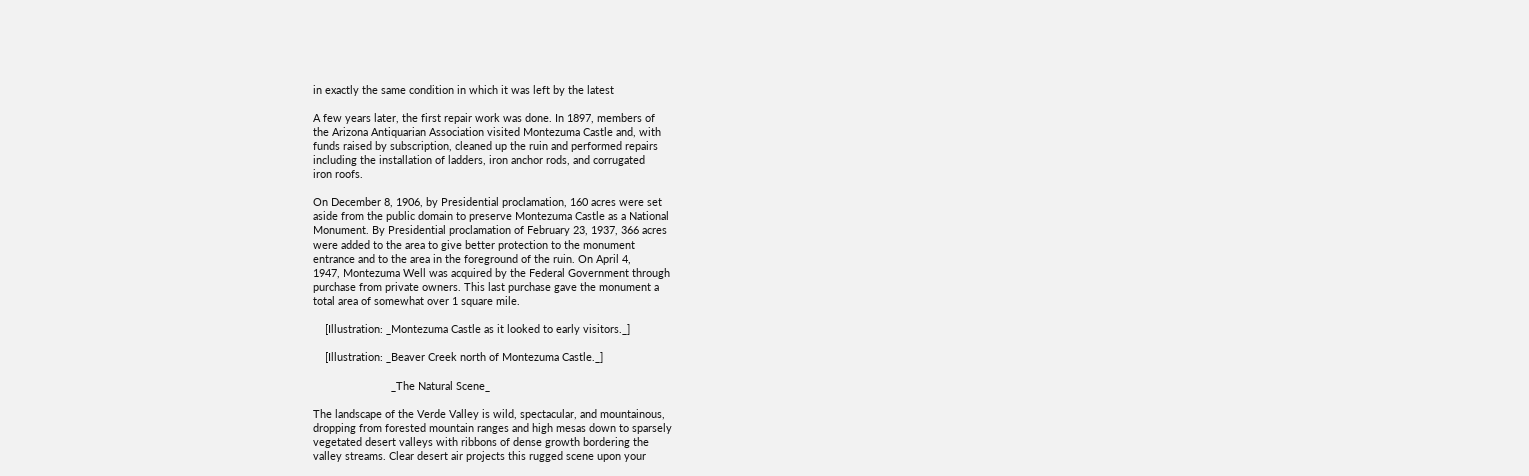in exactly the same condition in which it was left by the latest

A few years later, the first repair work was done. In 1897, members of
the Arizona Antiquarian Association visited Montezuma Castle and, with
funds raised by subscription, cleaned up the ruin and performed repairs
including the installation of ladders, iron anchor rods, and corrugated
iron roofs.

On December 8, 1906, by Presidential proclamation, 160 acres were set
aside from the public domain to preserve Montezuma Castle as a National
Monument. By Presidential proclamation of February 23, 1937, 366 acres
were added to the area to give better protection to the monument
entrance and to the area in the foreground of the ruin. On April 4,
1947, Montezuma Well was acquired by the Federal Government through
purchase from private owners. This last purchase gave the monument a
total area of somewhat over 1 square mile.

    [Illustration: _Montezuma Castle as it looked to early visitors._]

    [Illustration: _Beaver Creek north of Montezuma Castle._]

                          _The Natural Scene_

The landscape of the Verde Valley is wild, spectacular, and mountainous,
dropping from forested mountain ranges and high mesas down to sparsely
vegetated desert valleys with ribbons of dense growth bordering the
valley streams. Clear desert air projects this rugged scene upon your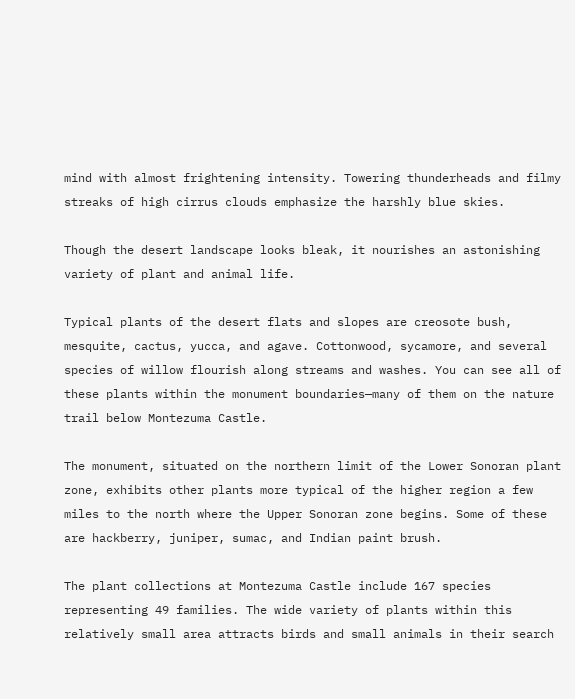mind with almost frightening intensity. Towering thunderheads and filmy
streaks of high cirrus clouds emphasize the harshly blue skies.

Though the desert landscape looks bleak, it nourishes an astonishing
variety of plant and animal life.

Typical plants of the desert flats and slopes are creosote bush,
mesquite, cactus, yucca, and agave. Cottonwood, sycamore, and several
species of willow flourish along streams and washes. You can see all of
these plants within the monument boundaries—many of them on the nature
trail below Montezuma Castle.

The monument, situated on the northern limit of the Lower Sonoran plant
zone, exhibits other plants more typical of the higher region a few
miles to the north where the Upper Sonoran zone begins. Some of these
are hackberry, juniper, sumac, and Indian paint brush.

The plant collections at Montezuma Castle include 167 species
representing 49 families. The wide variety of plants within this
relatively small area attracts birds and small animals in their search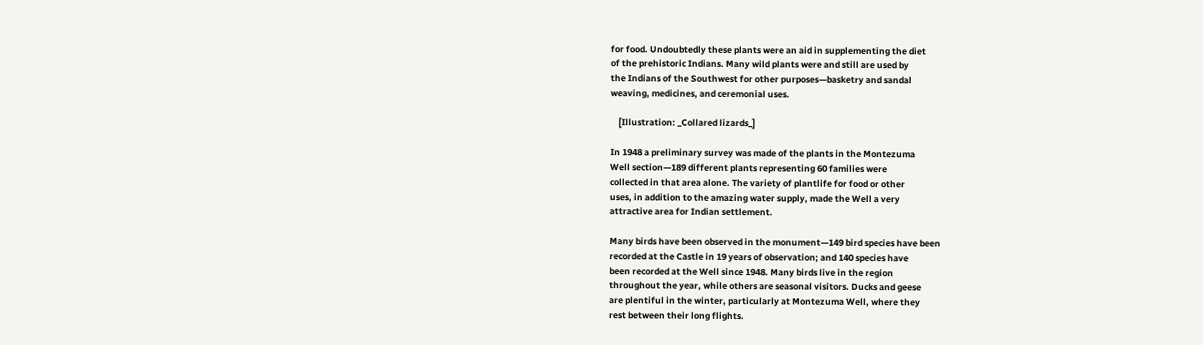for food. Undoubtedly these plants were an aid in supplementing the diet
of the prehistoric Indians. Many wild plants were and still are used by
the Indians of the Southwest for other purposes—basketry and sandal
weaving, medicines, and ceremonial uses.

    [Illustration: _Collared lizards_]

In 1948 a preliminary survey was made of the plants in the Montezuma
Well section—189 different plants representing 60 families were
collected in that area alone. The variety of plantlife for food or other
uses, in addition to the amazing water supply, made the Well a very
attractive area for Indian settlement.

Many birds have been observed in the monument—149 bird species have been
recorded at the Castle in 19 years of observation; and 140 species have
been recorded at the Well since 1948. Many birds live in the region
throughout the year, while others are seasonal visitors. Ducks and geese
are plentiful in the winter, particularly at Montezuma Well, where they
rest between their long flights.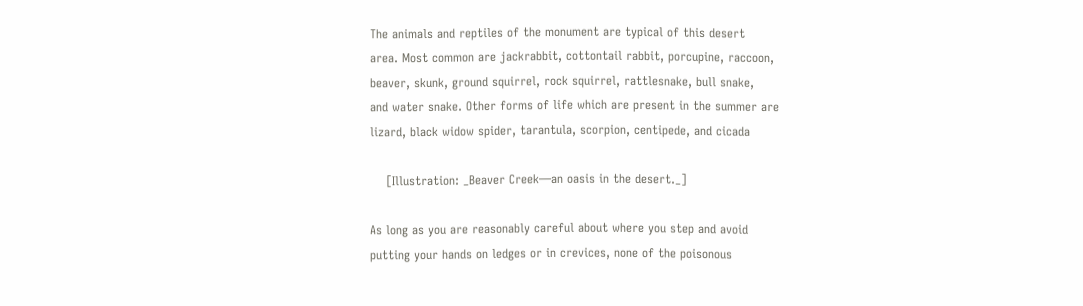The animals and reptiles of the monument are typical of this desert
area. Most common are jackrabbit, cottontail rabbit, porcupine, raccoon,
beaver, skunk, ground squirrel, rock squirrel, rattlesnake, bull snake,
and water snake. Other forms of life which are present in the summer are
lizard, black widow spider, tarantula, scorpion, centipede, and cicada

    [Illustration: _Beaver Creek—an oasis in the desert._]

As long as you are reasonably careful about where you step and avoid
putting your hands on ledges or in crevices, none of the poisonous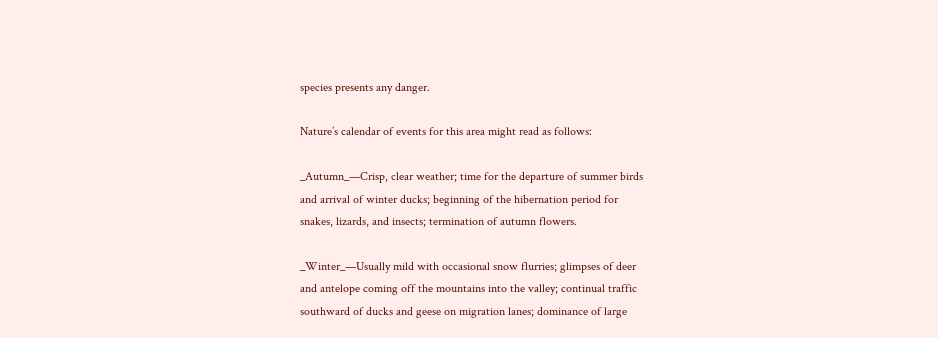species presents any danger.

Nature’s calendar of events for this area might read as follows:

_Autumn_—Crisp, clear weather; time for the departure of summer birds
and arrival of winter ducks; beginning of the hibernation period for
snakes, lizards, and insects; termination of autumn flowers.

_Winter_—Usually mild with occasional snow flurries; glimpses of deer
and antelope coming off the mountains into the valley; continual traffic
southward of ducks and geese on migration lanes; dominance of large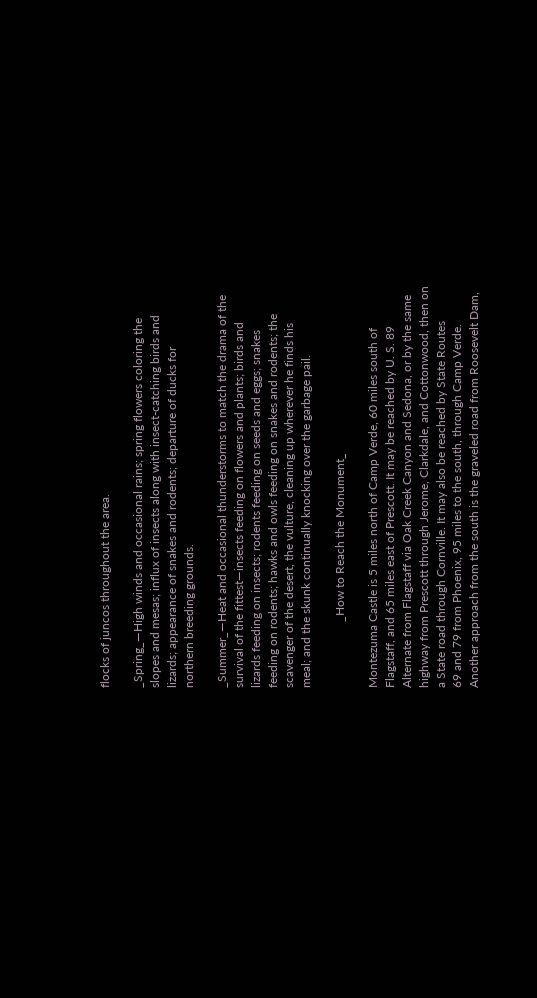flocks of juncos throughout the area.

_Spring_—High winds and occasional rains; spring flowers coloring the
slopes and mesas; influx of insects along with insect-catching birds and
lizards; appearance of snakes and rodents; departure of ducks for
northern breeding grounds.

_Summer_—Heat and occasional thunderstorms to match the drama of the
survival of the fittest—insects feeding on flowers and plants; birds and
lizards feeding on insects; rodents feeding on seeds and eggs; snakes
feeding on rodents; hawks and owls feeding on snakes and rodents; the
scavenger of the desert, the vulture, cleaning up wherever he finds his
meal; and the skunk continually knocking over the garbage pail.

                      _How to Reach the Monument_

Montezuma Castle is 5 miles north of Camp Verde, 60 miles south of
Flagstaff, and 65 miles east of Prescott. It may be reached by U. S. 89
Alternate from Flagstaff via Oak Creek Canyon and Sedona, or by the same
highway from Prescott through Jerome, Clarkdale, and Cottonwood, then on
a State road through Cornville. It may also be reached by State Routes
69 and 79 from Phoenix, 95 miles to the south, through Camp Verde.
Another approach from the south is the graveled road from Roosevelt Dam,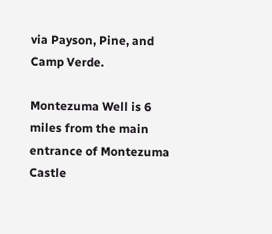via Payson, Pine, and Camp Verde.

Montezuma Well is 6 miles from the main entrance of Montezuma Castle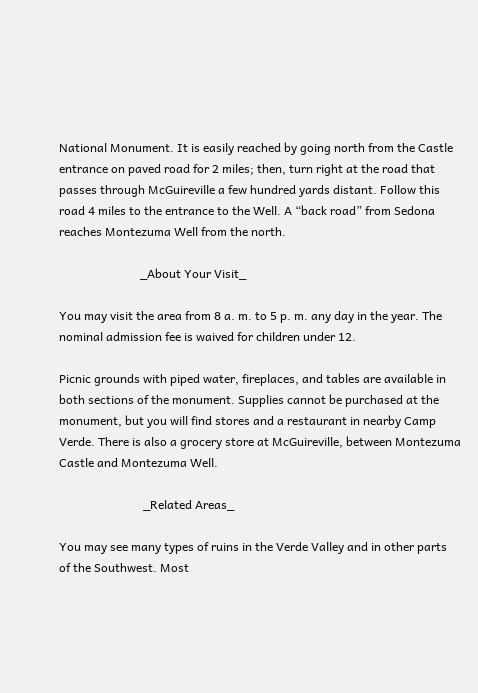National Monument. It is easily reached by going north from the Castle
entrance on paved road for 2 miles; then, turn right at the road that
passes through McGuireville a few hundred yards distant. Follow this
road 4 miles to the entrance to the Well. A “back road” from Sedona
reaches Montezuma Well from the north.

                           _About Your Visit_

You may visit the area from 8 a. m. to 5 p. m. any day in the year. The
nominal admission fee is waived for children under 12.

Picnic grounds with piped water, fireplaces, and tables are available in
both sections of the monument. Supplies cannot be purchased at the
monument, but you will find stores and a restaurant in nearby Camp
Verde. There is also a grocery store at McGuireville, between Montezuma
Castle and Montezuma Well.

                            _Related Areas_

You may see many types of ruins in the Verde Valley and in other parts
of the Southwest. Most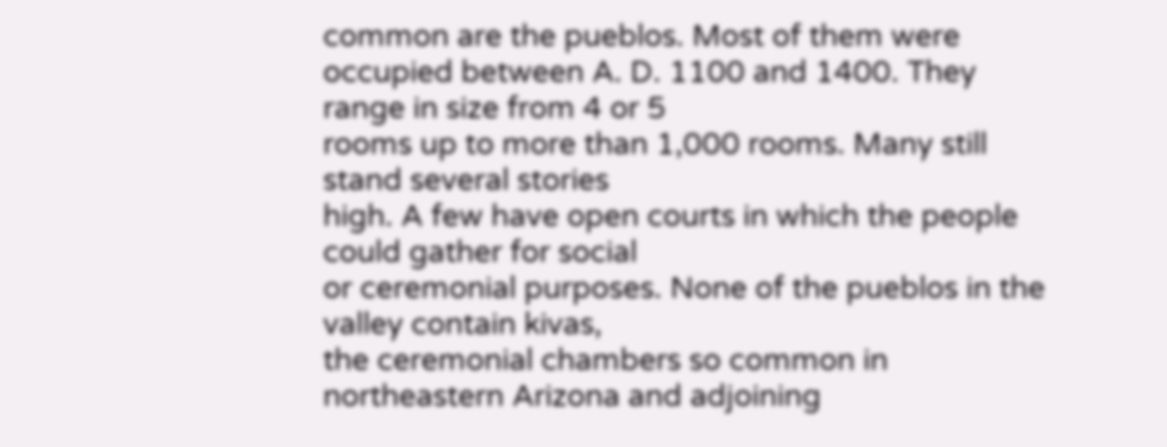common are the pueblos. Most of them were
occupied between A. D. 1100 and 1400. They range in size from 4 or 5
rooms up to more than 1,000 rooms. Many still stand several stories
high. A few have open courts in which the people could gather for social
or ceremonial purposes. None of the pueblos in the valley contain kivas,
the ceremonial chambers so common in northeastern Arizona and adjoining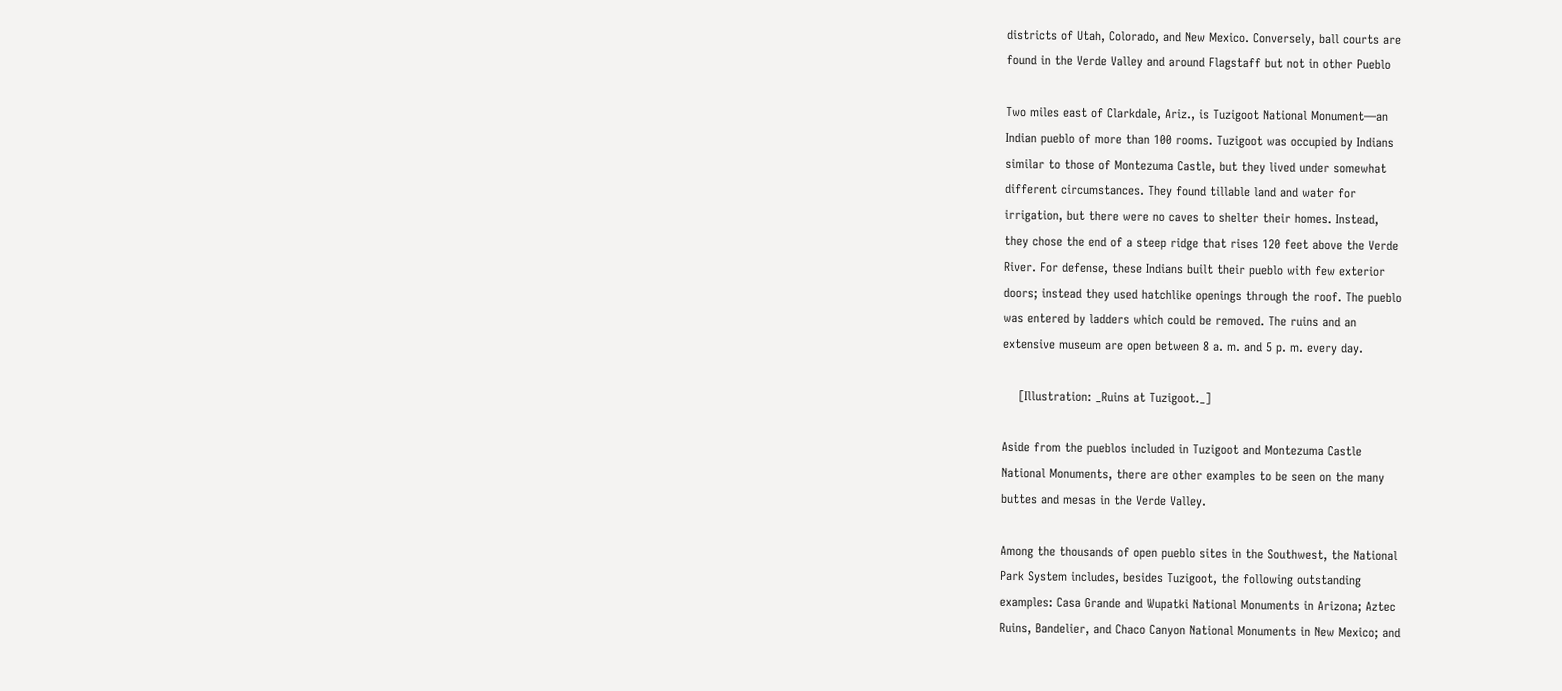districts of Utah, Colorado, and New Mexico. Conversely, ball courts are
found in the Verde Valley and around Flagstaff but not in other Pueblo

Two miles east of Clarkdale, Ariz., is Tuzigoot National Monument—an
Indian pueblo of more than 100 rooms. Tuzigoot was occupied by Indians
similar to those of Montezuma Castle, but they lived under somewhat
different circumstances. They found tillable land and water for
irrigation, but there were no caves to shelter their homes. Instead,
they chose the end of a steep ridge that rises 120 feet above the Verde
River. For defense, these Indians built their pueblo with few exterior
doors; instead they used hatchlike openings through the roof. The pueblo
was entered by ladders which could be removed. The ruins and an
extensive museum are open between 8 a. m. and 5 p. m. every day.

    [Illustration: _Ruins at Tuzigoot._]

Aside from the pueblos included in Tuzigoot and Montezuma Castle
National Monuments, there are other examples to be seen on the many
buttes and mesas in the Verde Valley.

Among the thousands of open pueblo sites in the Southwest, the National
Park System includes, besides Tuzigoot, the following outstanding
examples: Casa Grande and Wupatki National Monuments in Arizona; Aztec
Ruins, Bandelier, and Chaco Canyon National Monuments in New Mexico; and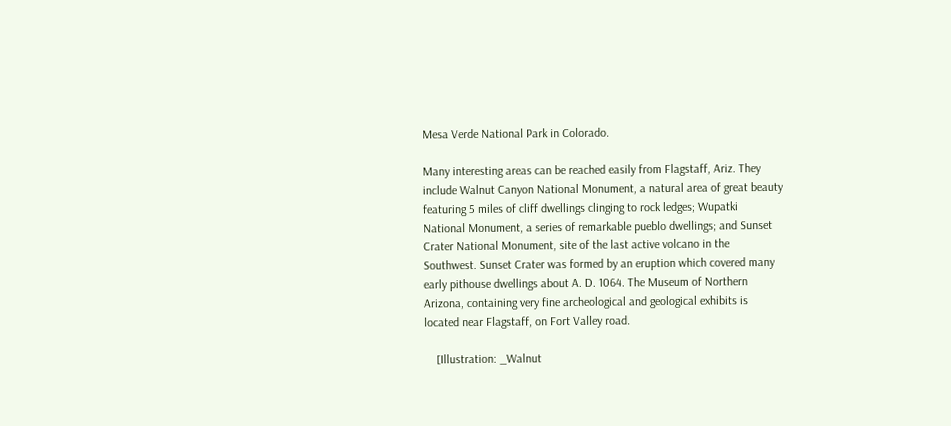Mesa Verde National Park in Colorado.

Many interesting areas can be reached easily from Flagstaff, Ariz. They
include Walnut Canyon National Monument, a natural area of great beauty
featuring 5 miles of cliff dwellings clinging to rock ledges; Wupatki
National Monument, a series of remarkable pueblo dwellings; and Sunset
Crater National Monument, site of the last active volcano in the
Southwest. Sunset Crater was formed by an eruption which covered many
early pithouse dwellings about A. D. 1064. The Museum of Northern
Arizona, containing very fine archeological and geological exhibits is
located near Flagstaff, on Fort Valley road.

    [Illustration: _Walnut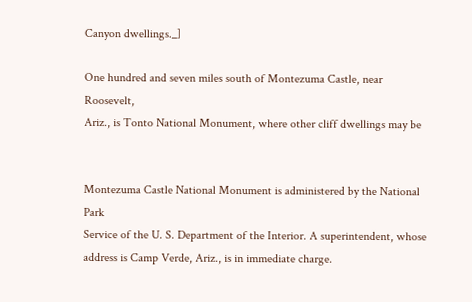Canyon dwellings._]

One hundred and seven miles south of Montezuma Castle, near Roosevelt,
Ariz., is Tonto National Monument, where other cliff dwellings may be


Montezuma Castle National Monument is administered by the National Park
Service of the U. S. Department of the Interior. A superintendent, whose
address is Camp Verde, Ariz., is in immediate charge.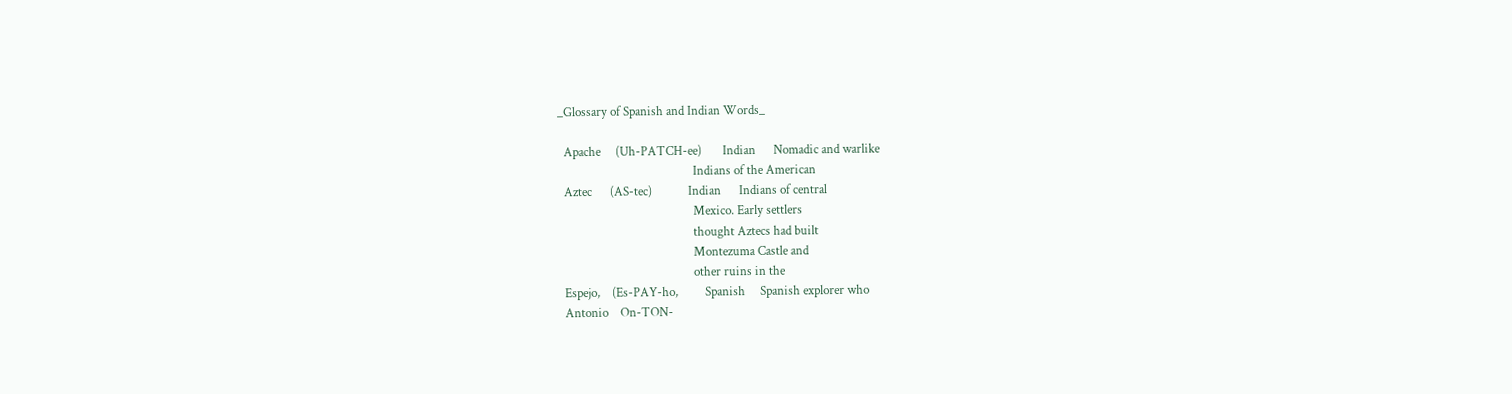_Glossary of Spanish and Indian Words_

  Apache     (Uh-PATCH-ee)       Indian      Nomadic and warlike
                                             Indians of the American
  Aztec      (AS-tec)            Indian      Indians of central
                                             Mexico. Early settlers
                                             thought Aztecs had built
                                             Montezuma Castle and
                                             other ruins in the
  Espejo,    (Es-PAY-ho,         Spanish     Spanish explorer who
  Antonio    On-TON-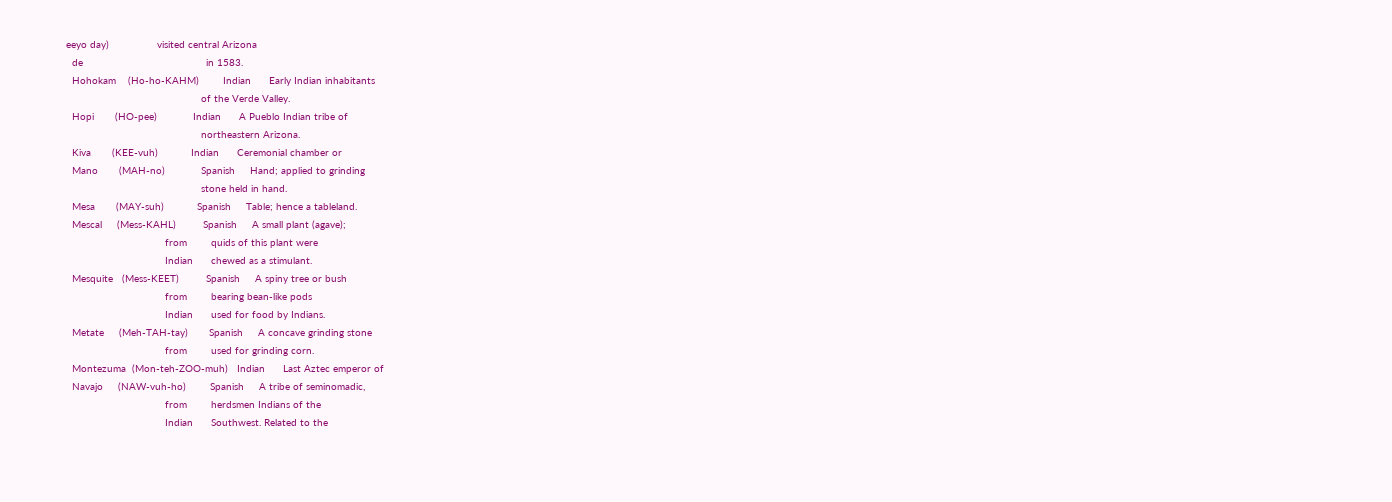eeyo day)                visited central Arizona
  de                                         in 1583.
  Hohokam    (Ho-ho-KAHM)        Indian      Early Indian inhabitants
                                             of the Verde Valley.
  Hopi       (HO-pee)            Indian      A Pueblo Indian tribe of
                                             northeastern Arizona.
  Kiva       (KEE-vuh)           Indian      Ceremonial chamber or
  Mano       (MAH-no)            Spanish     Hand; applied to grinding
                                             stone held in hand.
  Mesa       (MAY-suh)           Spanish     Table; hence a tableland.
  Mescal     (Mess-KAHL)         Spanish     A small plant (agave);
                                 from        quids of this plant were
                                 Indian      chewed as a stimulant.
  Mesquite   (Mess-KEET)         Spanish     A spiny tree or bush
                                 from        bearing bean-like pods
                                 Indian      used for food by Indians.
  Metate     (Meh-TAH-tay)       Spanish     A concave grinding stone
                                 from        used for grinding corn.
  Montezuma  (Mon-teh-ZOO-muh)   Indian      Last Aztec emperor of
  Navajo     (NAW-vuh-ho)        Spanish     A tribe of seminomadic,
                                 from        herdsmen Indians of the
                                 Indian      Southwest. Related to the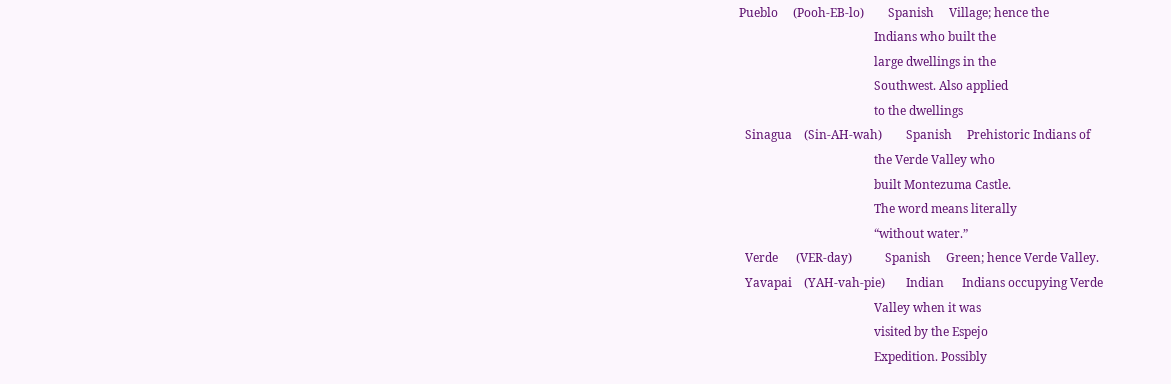Pueblo     (Pooh-EB-lo)        Spanish     Village; hence the
                                             Indians who built the
                                             large dwellings in the
                                             Southwest. Also applied
                                             to the dwellings
  Sinagua    (Sin-AH-wah)        Spanish     Prehistoric Indians of
                                             the Verde Valley who
                                             built Montezuma Castle.
                                             The word means literally
                                             “without water.”
  Verde      (VER-day)           Spanish     Green; hence Verde Valley.
  Yavapai    (YAH-vah-pie)       Indian      Indians occupying Verde
                                             Valley when it was
                                             visited by the Espejo
                                             Expedition. Possibly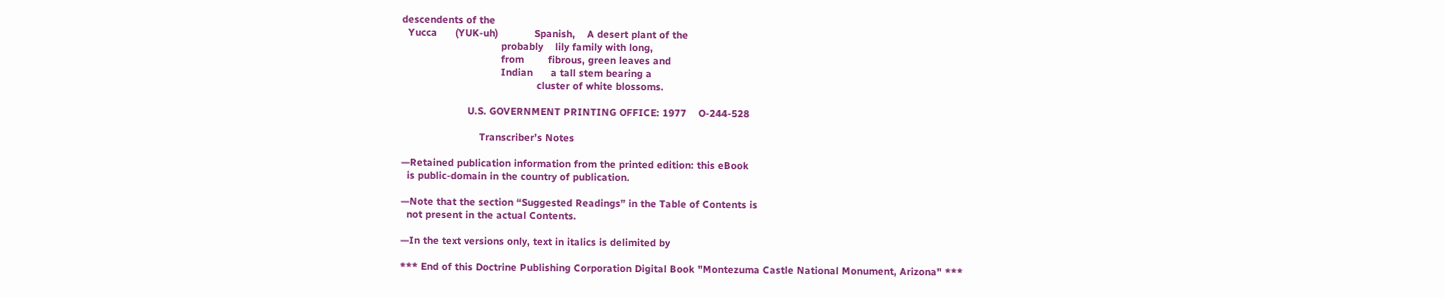descendents of the
  Yucca      (YUK-uh)            Spanish,    A desert plant of the
                                 probably    lily family with long,
                                 from        fibrous, green leaves and
                                 Indian      a tall stem bearing a
                                             cluster of white blossoms.

                      U.S. GOVERNMENT PRINTING OFFICE: 1977    O-244-528

                          Transcriber’s Notes

—Retained publication information from the printed edition: this eBook
  is public-domain in the country of publication.

—Note that the section “Suggested Readings” in the Table of Contents is
  not present in the actual Contents.

—In the text versions only, text in italics is delimited by

*** End of this Doctrine Publishing Corporation Digital Book "Montezuma Castle National Monument, Arizona" ***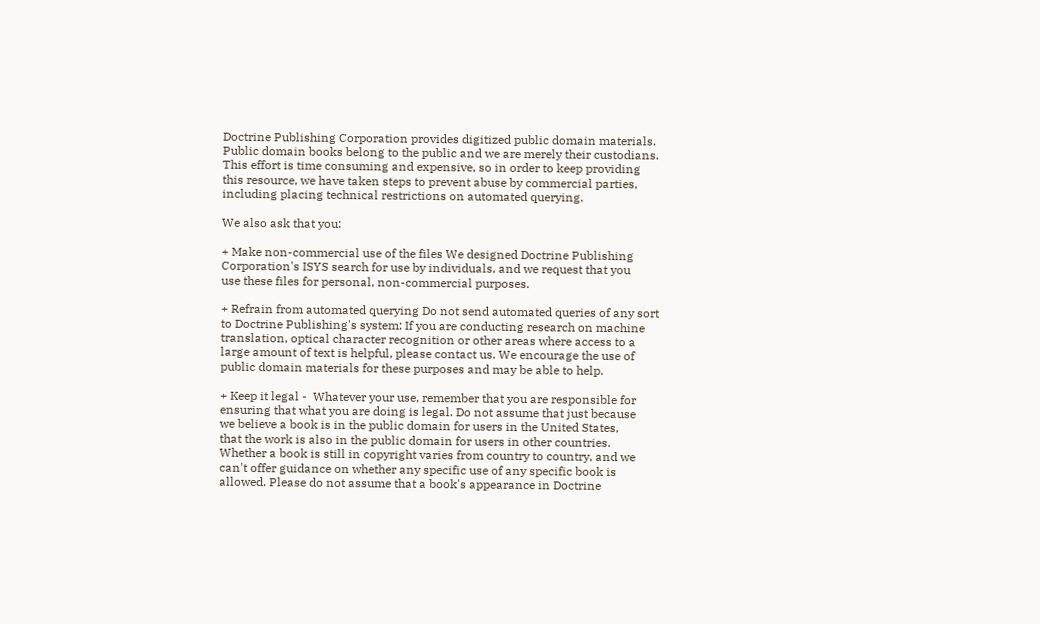Doctrine Publishing Corporation provides digitized public domain materials.
Public domain books belong to the public and we are merely their custodians.
This effort is time consuming and expensive, so in order to keep providing
this resource, we have taken steps to prevent abuse by commercial parties,
including placing technical restrictions on automated querying.

We also ask that you:

+ Make non-commercial use of the files We designed Doctrine Publishing
Corporation's ISYS search for use by individuals, and we request that you
use these files for personal, non-commercial purposes.

+ Refrain from automated querying Do not send automated queries of any sort
to Doctrine Publishing's system: If you are conducting research on machine
translation, optical character recognition or other areas where access to a
large amount of text is helpful, please contact us. We encourage the use of
public domain materials for these purposes and may be able to help.

+ Keep it legal -  Whatever your use, remember that you are responsible for
ensuring that what you are doing is legal. Do not assume that just because
we believe a book is in the public domain for users in the United States,
that the work is also in the public domain for users in other countries.
Whether a book is still in copyright varies from country to country, and we
can't offer guidance on whether any specific use of any specific book is
allowed. Please do not assume that a book's appearance in Doctrine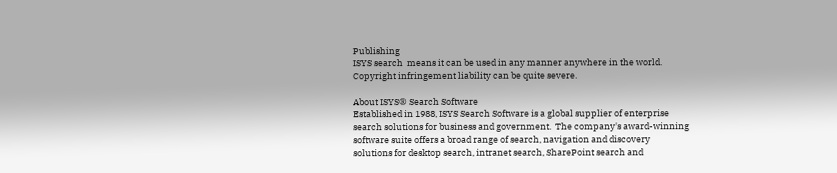Publishing
ISYS search  means it can be used in any manner anywhere in the world.
Copyright infringement liability can be quite severe.

About ISYS® Search Software
Established in 1988, ISYS Search Software is a global supplier of enterprise
search solutions for business and government.  The company's award-winning
software suite offers a broad range of search, navigation and discovery
solutions for desktop search, intranet search, SharePoint search and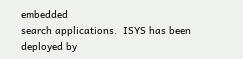embedded
search applications.  ISYS has been deployed by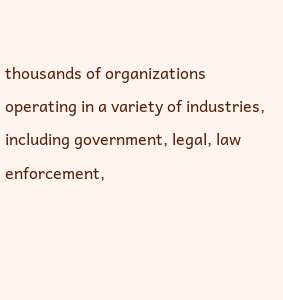thousands of organizations
operating in a variety of industries, including government, legal, law
enforcement,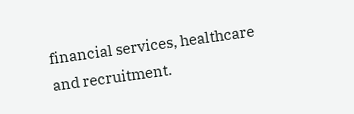financial services, healthcare and recruitment.